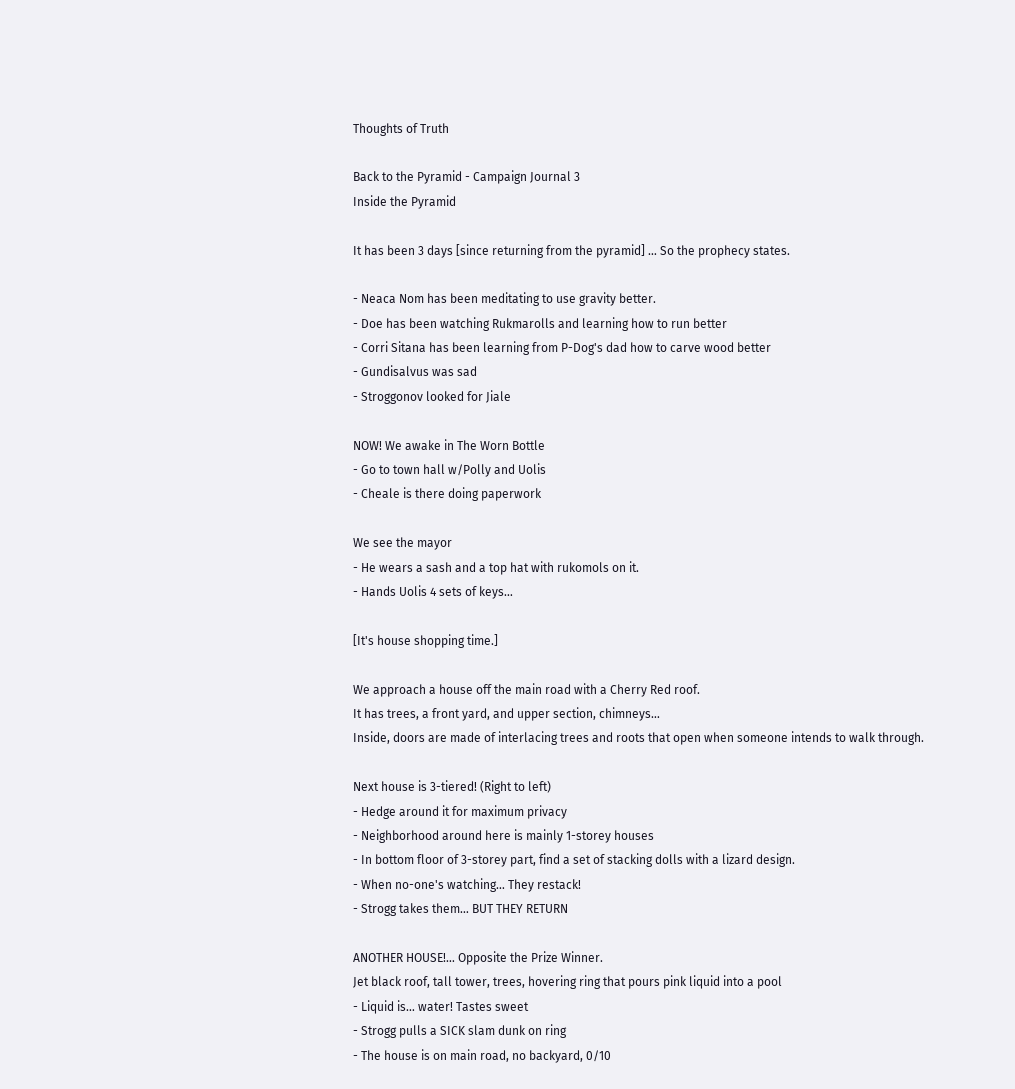Thoughts of Truth

Back to the Pyramid - Campaign Journal 3
Inside the Pyramid

It has been 3 days [since returning from the pyramid] … So the prophecy states.

- Neaca Nom has been meditating to use gravity better.
- Doe has been watching Rukmarolls and learning how to run better
- Corri Sitana has been learning from P-Dog's dad how to carve wood better
- Gundisalvus was sad
- Stroggonov looked for Jiale

NOW! We awake in The Worn Bottle
- Go to town hall w/Polly and Uolis
- Cheale is there doing paperwork

We see the mayor
- He wears a sash and a top hat with rukomols on it.
- Hands Uolis 4 sets of keys…

[It's house shopping time.]

We approach a house off the main road with a Cherry Red roof.
It has trees, a front yard, and upper section, chimneys…
Inside, doors are made of interlacing trees and roots that open when someone intends to walk through.

Next house is 3-tiered! (Right to left)
- Hedge around it for maximum privacy
- Neighborhood around here is mainly 1-storey houses
- In bottom floor of 3-storey part, find a set of stacking dolls with a lizard design.
- When no-one's watching… They restack!
- Strogg takes them… BUT THEY RETURN

ANOTHER HOUSE!… Opposite the Prize Winner.
Jet black roof, tall tower, trees, hovering ring that pours pink liquid into a pool
- Liquid is… water! Tastes sweet
- Strogg pulls a SICK slam dunk on ring
- The house is on main road, no backyard, 0/10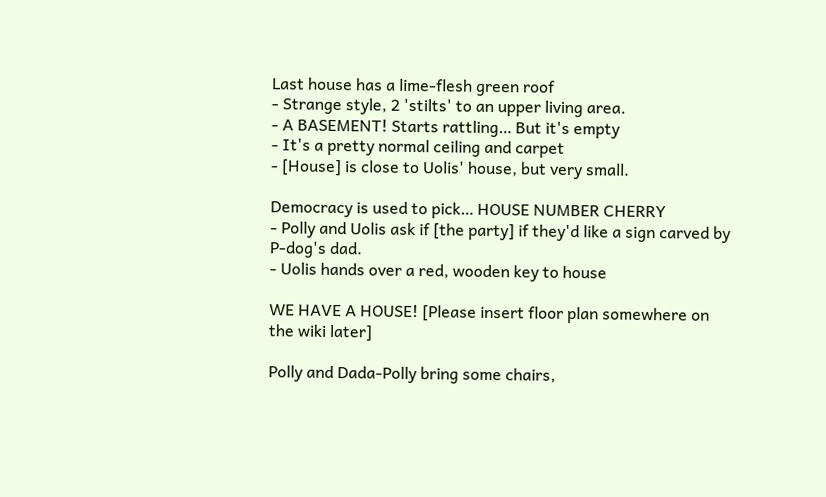Last house has a lime-flesh green roof
- Strange style, 2 'stilts' to an upper living area.
- A BASEMENT! Starts rattling… But it's empty
- It's a pretty normal ceiling and carpet
- [House] is close to Uolis' house, but very small.

Democracy is used to pick… HOUSE NUMBER CHERRY
- Polly and Uolis ask if [the party] if they'd like a sign carved by P-dog's dad.
- Uolis hands over a red, wooden key to house

WE HAVE A HOUSE! [Please insert floor plan somewhere on the wiki later]

Polly and Dada-Polly bring some chairs,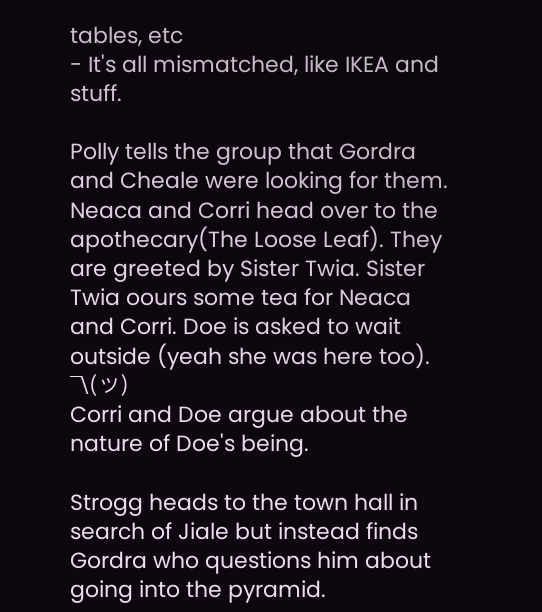tables, etc
- It's all mismatched, like IKEA and stuff.

Polly tells the group that Gordra and Cheale were looking for them. Neaca and Corri head over to the apothecary(The Loose Leaf). They are greeted by Sister Twia. Sister Twia oours some tea for Neaca and Corri. Doe is asked to wait outside (yeah she was here too). ¯\(ツ)
Corri and Doe argue about the nature of Doe's being.

Strogg heads to the town hall in search of Jiale but instead finds Gordra who questions him about going into the pyramid.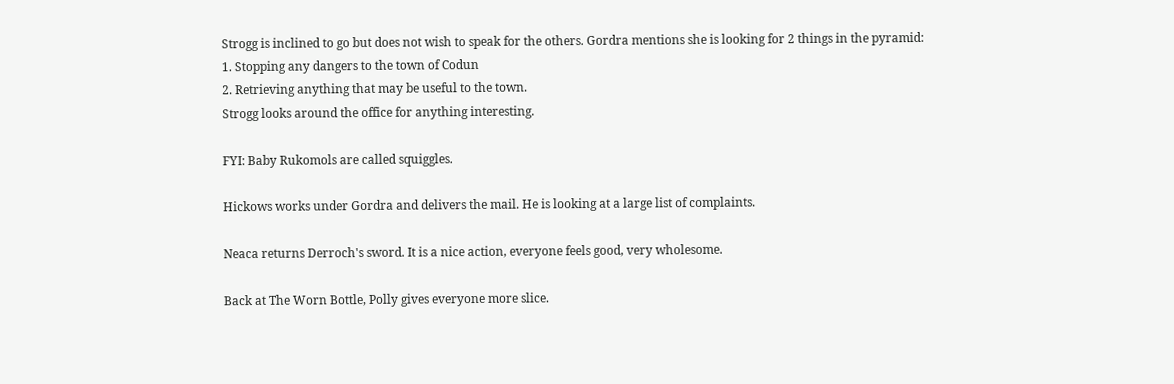Strogg is inclined to go but does not wish to speak for the others. Gordra mentions she is looking for 2 things in the pyramid:
1. Stopping any dangers to the town of Codun
2. Retrieving anything that may be useful to the town.
Strogg looks around the office for anything interesting.

FYI: Baby Rukomols are called squiggles.

Hickows works under Gordra and delivers the mail. He is looking at a large list of complaints.

Neaca returns Derroch's sword. It is a nice action, everyone feels good, very wholesome.

Back at The Worn Bottle, Polly gives everyone more slice.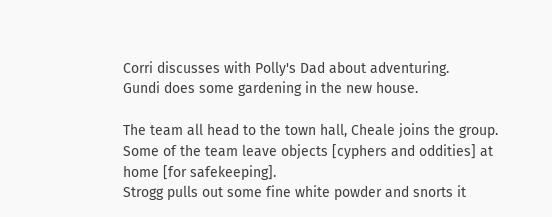Corri discusses with Polly's Dad about adventuring.
Gundi does some gardening in the new house.

The team all head to the town hall, Cheale joins the group.
Some of the team leave objects [cyphers and oddities] at home [for safekeeping].
Strogg pulls out some fine white powder and snorts it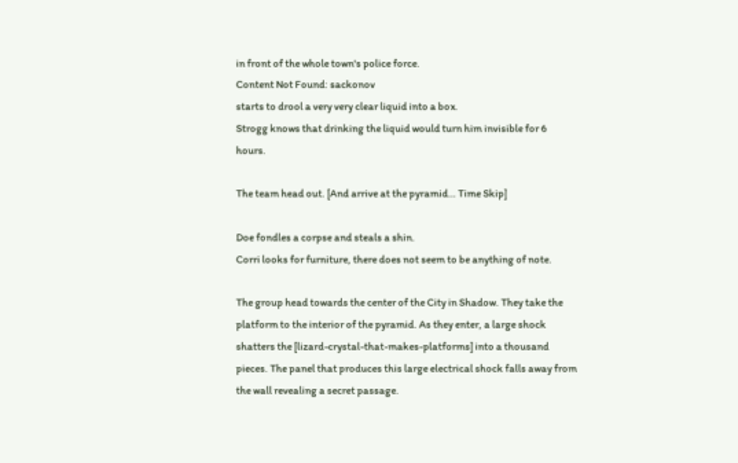in front of the whole town's police force.
Content Not Found: sackonov
starts to drool a very very clear liquid into a box.
Strogg knows that drinking the liquid would turn him invisible for 6 hours.

The team head out. [And arrive at the pyramid… Time Skip]

Doe fondles a corpse and steals a shin.
Corri looks for furniture, there does not seem to be anything of note.

The group head towards the center of the City in Shadow. They take the platform to the interior of the pyramid. As they enter, a large shock shatters the [lizard-crystal-that-makes-platforms] into a thousand pieces. The panel that produces this large electrical shock falls away from the wall revealing a secret passage.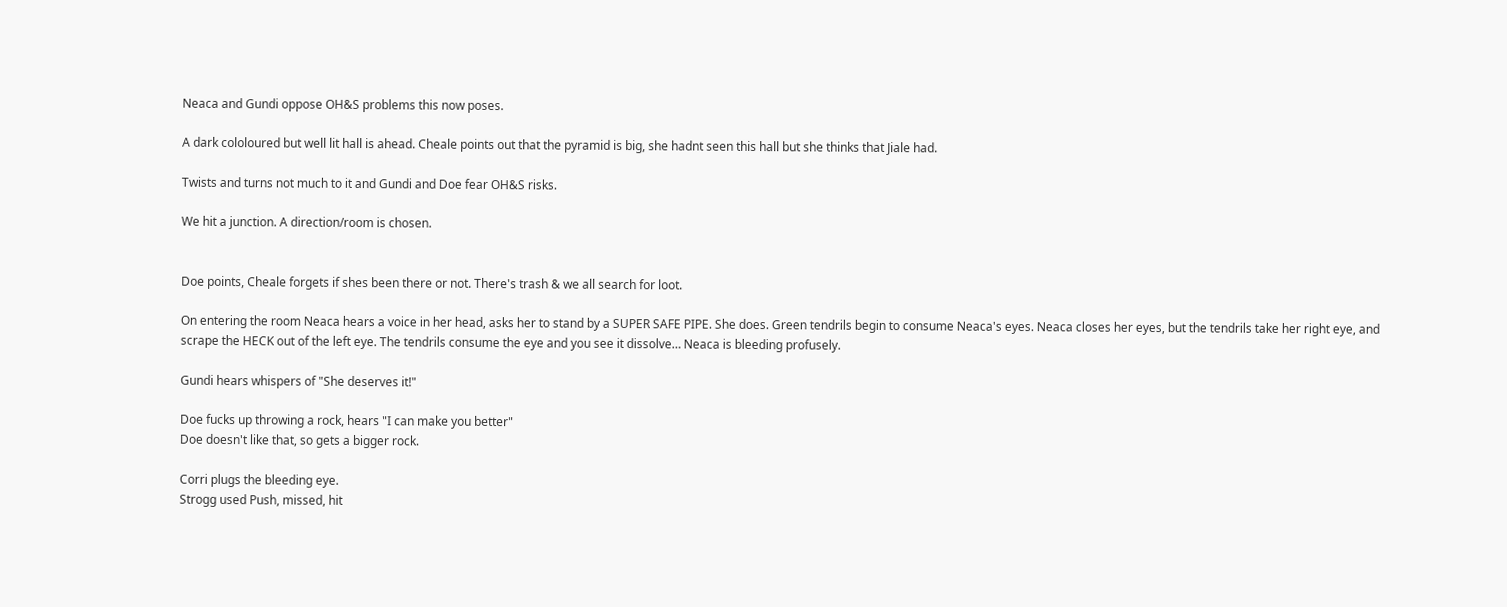Neaca and Gundi oppose OH&S problems this now poses.

A dark cololoured but well lit hall is ahead. Cheale points out that the pyramid is big, she hadnt seen this hall but she thinks that Jiale had.

Twists and turns not much to it and Gundi and Doe fear OH&S risks.

We hit a junction. A direction/room is chosen.


Doe points, Cheale forgets if shes been there or not. There's trash & we all search for loot.

On entering the room Neaca hears a voice in her head, asks her to stand by a SUPER SAFE PIPE. She does. Green tendrils begin to consume Neaca's eyes. Neaca closes her eyes, but the tendrils take her right eye, and scrape the HECK out of the left eye. The tendrils consume the eye and you see it dissolve… Neaca is bleeding profusely.

Gundi hears whispers of "She deserves it!"

Doe fucks up throwing a rock, hears "I can make you better"
Doe doesn't like that, so gets a bigger rock.

Corri plugs the bleeding eye.
Strogg used Push, missed, hit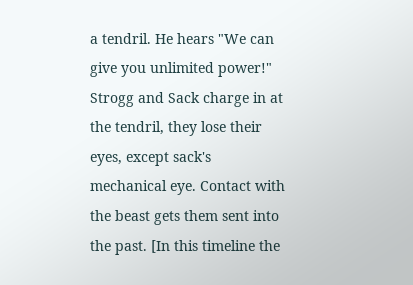a tendril. He hears "We can give you unlimited power!"
Strogg and Sack charge in at the tendril, they lose their eyes, except sack's mechanical eye. Contact with the beast gets them sent into the past. [In this timeline the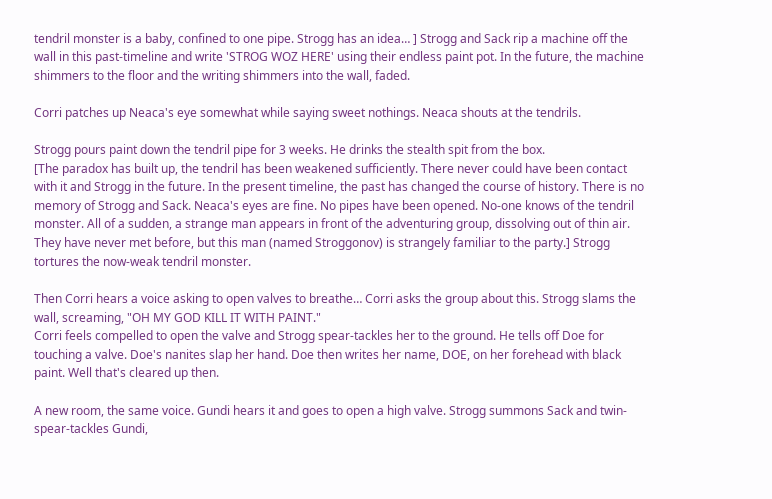tendril monster is a baby, confined to one pipe. Strogg has an idea… ] Strogg and Sack rip a machine off the wall in this past-timeline and write 'STROG WOZ HERE' using their endless paint pot. In the future, the machine shimmers to the floor and the writing shimmers into the wall, faded.

Corri patches up Neaca's eye somewhat while saying sweet nothings. Neaca shouts at the tendrils.

Strogg pours paint down the tendril pipe for 3 weeks. He drinks the stealth spit from the box.
[The paradox has built up, the tendril has been weakened sufficiently. There never could have been contact with it and Strogg in the future. In the present timeline, the past has changed the course of history. There is no memory of Strogg and Sack. Neaca's eyes are fine. No pipes have been opened. No-one knows of the tendril monster. All of a sudden, a strange man appears in front of the adventuring group, dissolving out of thin air. They have never met before, but this man (named Stroggonov) is strangely familiar to the party.] Strogg tortures the now-weak tendril monster.

Then Corri hears a voice asking to open valves to breathe… Corri asks the group about this. Strogg slams the wall, screaming, "OH MY GOD KILL IT WITH PAINT."
Corri feels compelled to open the valve and Strogg spear-tackles her to the ground. He tells off Doe for touching a valve. Doe's nanites slap her hand. Doe then writes her name, DOE, on her forehead with black paint. Well that's cleared up then.

A new room, the same voice. Gundi hears it and goes to open a high valve. Strogg summons Sack and twin-spear-tackles Gundi,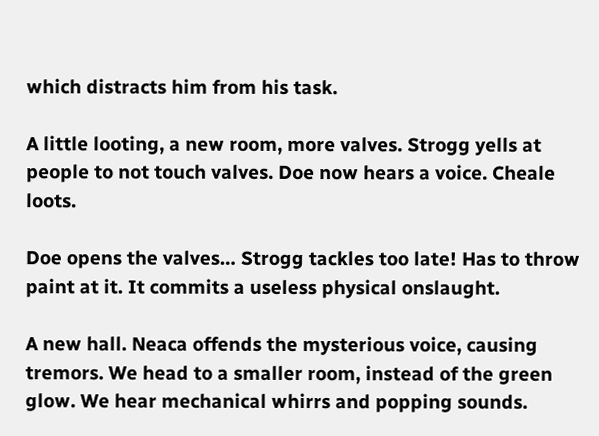which distracts him from his task.

A little looting, a new room, more valves. Strogg yells at people to not touch valves. Doe now hears a voice. Cheale loots.

Doe opens the valves… Strogg tackles too late! Has to throw paint at it. It commits a useless physical onslaught.

A new hall. Neaca offends the mysterious voice, causing tremors. We head to a smaller room, instead of the green glow. We hear mechanical whirrs and popping sounds.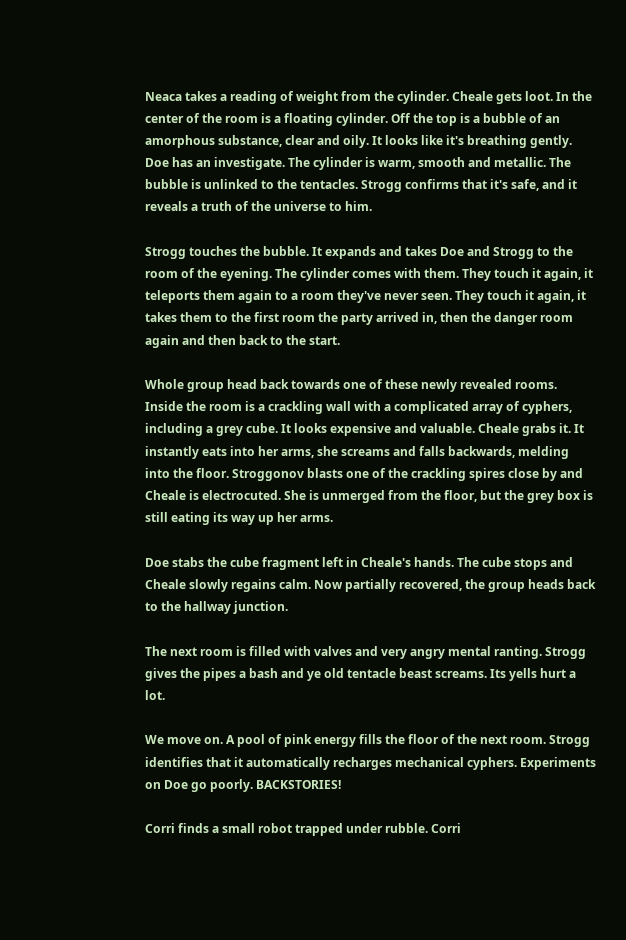Neaca takes a reading of weight from the cylinder. Cheale gets loot. In the center of the room is a floating cylinder. Off the top is a bubble of an amorphous substance, clear and oily. It looks like it's breathing gently. Doe has an investigate. The cylinder is warm, smooth and metallic. The bubble is unlinked to the tentacles. Strogg confirms that it's safe, and it reveals a truth of the universe to him.

Strogg touches the bubble. It expands and takes Doe and Strogg to the room of the eyening. The cylinder comes with them. They touch it again, it teleports them again to a room they've never seen. They touch it again, it takes them to the first room the party arrived in, then the danger room again and then back to the start.

Whole group head back towards one of these newly revealed rooms. Inside the room is a crackling wall with a complicated array of cyphers, including a grey cube. It looks expensive and valuable. Cheale grabs it. It instantly eats into her arms, she screams and falls backwards, melding into the floor. Stroggonov blasts one of the crackling spires close by and Cheale is electrocuted. She is unmerged from the floor, but the grey box is still eating its way up her arms.

Doe stabs the cube fragment left in Cheale's hands. The cube stops and Cheale slowly regains calm. Now partially recovered, the group heads back to the hallway junction.

The next room is filled with valves and very angry mental ranting. Strogg gives the pipes a bash and ye old tentacle beast screams. Its yells hurt a lot.

We move on. A pool of pink energy fills the floor of the next room. Strogg identifies that it automatically recharges mechanical cyphers. Experiments on Doe go poorly. BACKSTORIES!

Corri finds a small robot trapped under rubble. Corri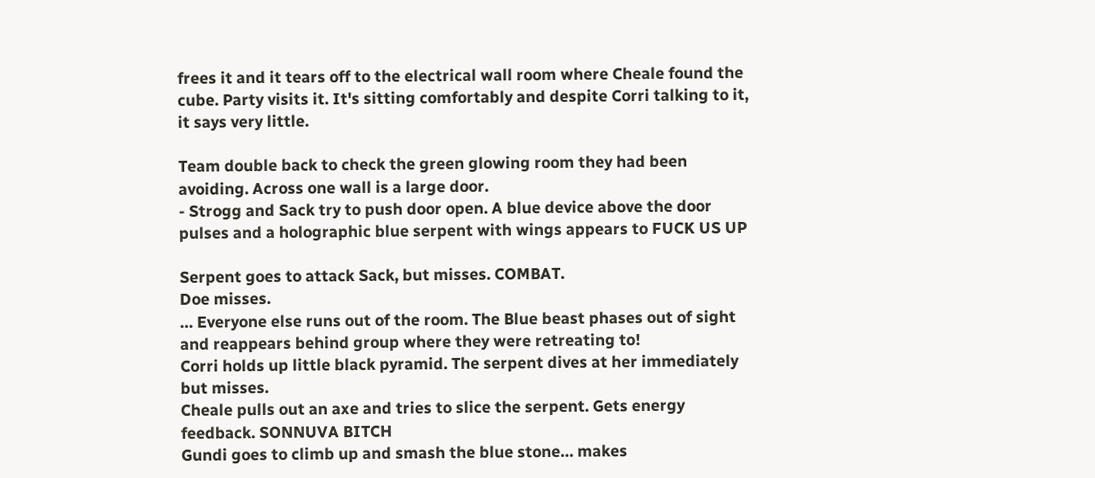frees it and it tears off to the electrical wall room where Cheale found the cube. Party visits it. It's sitting comfortably and despite Corri talking to it, it says very little.

Team double back to check the green glowing room they had been avoiding. Across one wall is a large door.
- Strogg and Sack try to push door open. A blue device above the door pulses and a holographic blue serpent with wings appears to FUCK US UP

Serpent goes to attack Sack, but misses. COMBAT.
Doe misses.
… Everyone else runs out of the room. The Blue beast phases out of sight and reappears behind group where they were retreating to!
Corri holds up little black pyramid. The serpent dives at her immediately but misses.
Cheale pulls out an axe and tries to slice the serpent. Gets energy feedback. SONNUVA BITCH
Gundi goes to climb up and smash the blue stone… makes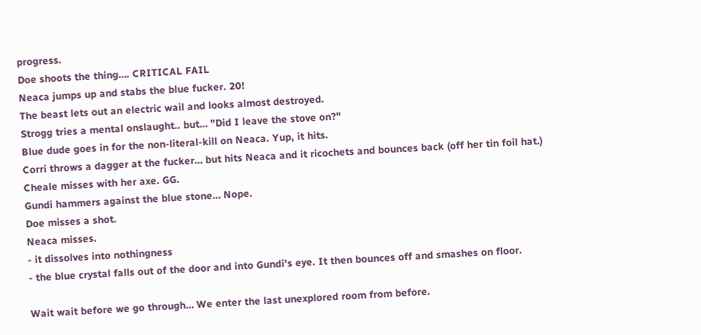progress.
Doe shoots the thing…. CRITICAL FAIL
Neaca jumps up and stabs the blue fucker. 20!
The beast lets out an electric wail and looks almost destroyed.
Strogg tries a mental onslaught.. but… "Did I leave the stove on?"
Blue dude goes in for the non-literal-kill on Neaca. Yup, it hits.
Corri throws a dagger at the fucker… but hits Neaca and it ricochets and bounces back (off her tin foil hat.)
Cheale misses with her axe. GG.
Gundi hammers against the blue stone… Nope.
Doe misses a shot.
Neaca misses.
- it dissolves into nothingness
- the blue crystal falls out of the door and into Gundi's eye. It then bounces off and smashes on floor.

Wait wait before we go through… We enter the last unexplored room from before.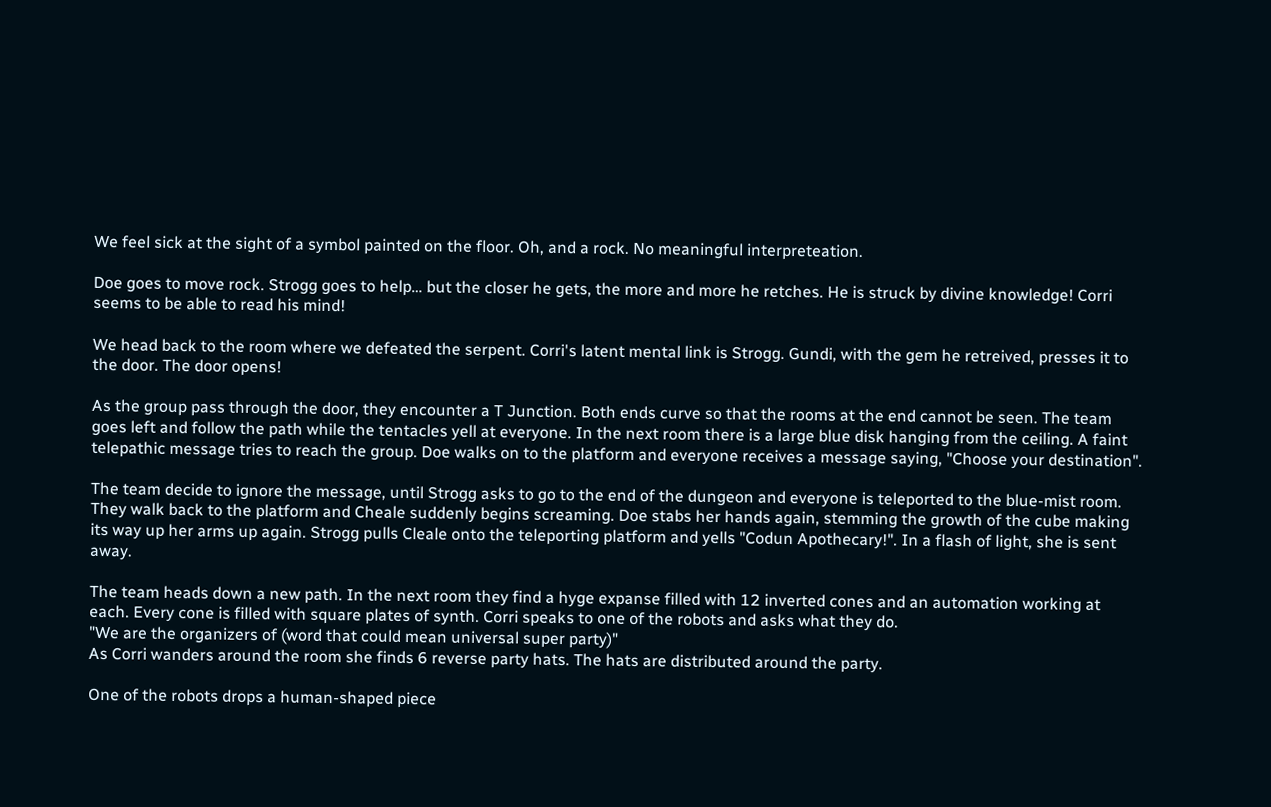We feel sick at the sight of a symbol painted on the floor. Oh, and a rock. No meaningful interpreteation.

Doe goes to move rock. Strogg goes to help… but the closer he gets, the more and more he retches. He is struck by divine knowledge! Corri seems to be able to read his mind!

We head back to the room where we defeated the serpent. Corri's latent mental link is Strogg. Gundi, with the gem he retreived, presses it to the door. The door opens!

As the group pass through the door, they encounter a T Junction. Both ends curve so that the rooms at the end cannot be seen. The team goes left and follow the path while the tentacles yell at everyone. In the next room there is a large blue disk hanging from the ceiling. A faint telepathic message tries to reach the group. Doe walks on to the platform and everyone receives a message saying, "Choose your destination".

The team decide to ignore the message, until Strogg asks to go to the end of the dungeon and everyone is teleported to the blue-mist room. They walk back to the platform and Cheale suddenly begins screaming. Doe stabs her hands again, stemming the growth of the cube making its way up her arms up again. Strogg pulls Cleale onto the teleporting platform and yells "Codun Apothecary!". In a flash of light, she is sent away.

The team heads down a new path. In the next room they find a hyge expanse filled with 12 inverted cones and an automation working at each. Every cone is filled with square plates of synth. Corri speaks to one of the robots and asks what they do.
"We are the organizers of (word that could mean universal super party)"
As Corri wanders around the room she finds 6 reverse party hats. The hats are distributed around the party.

One of the robots drops a human-shaped piece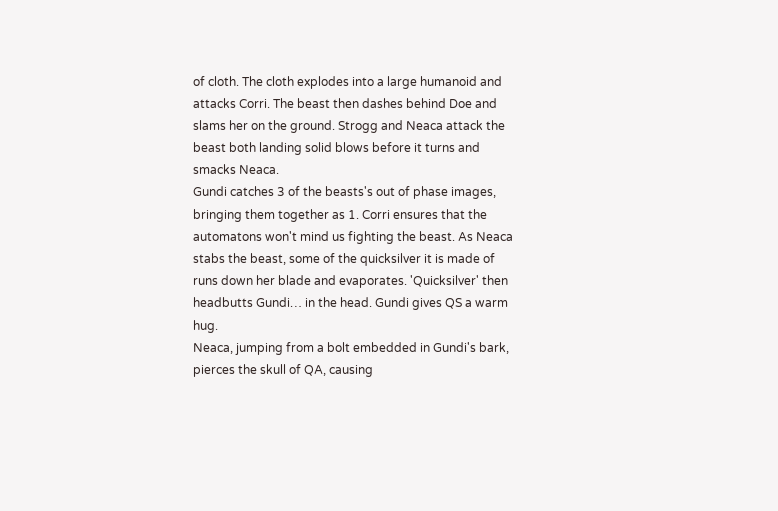of cloth. The cloth explodes into a large humanoid and attacks Corri. The beast then dashes behind Doe and slams her on the ground. Strogg and Neaca attack the beast both landing solid blows before it turns and smacks Neaca.
Gundi catches 3 of the beasts's out of phase images, bringing them together as 1. Corri ensures that the automatons won't mind us fighting the beast. As Neaca stabs the beast, some of the quicksilver it is made of runs down her blade and evaporates. 'Quicksilver' then headbutts Gundi… in the head. Gundi gives QS a warm hug.
Neaca, jumping from a bolt embedded in Gundi's bark, pierces the skull of QA, causing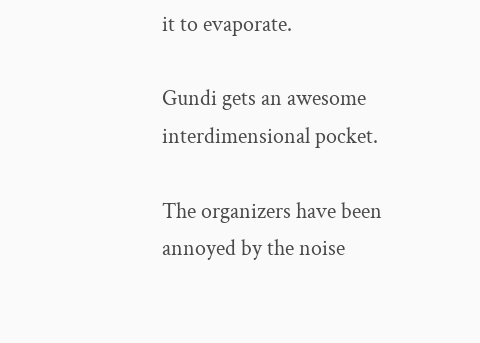it to evaporate.

Gundi gets an awesome interdimensional pocket.

The organizers have been annoyed by the noise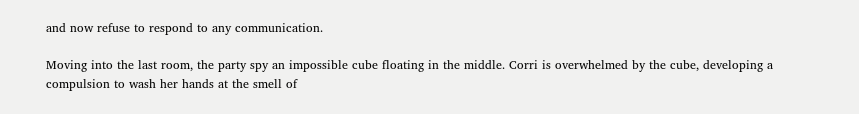and now refuse to respond to any communication.

Moving into the last room, the party spy an impossible cube floating in the middle. Corri is overwhelmed by the cube, developing a compulsion to wash her hands at the smell of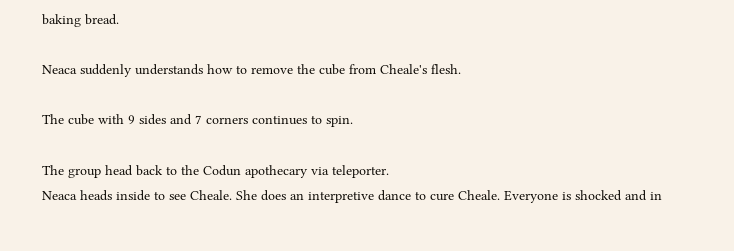baking bread.

Neaca suddenly understands how to remove the cube from Cheale's flesh.

The cube with 9 sides and 7 corners continues to spin.

The group head back to the Codun apothecary via teleporter.
Neaca heads inside to see Cheale. She does an interpretive dance to cure Cheale. Everyone is shocked and in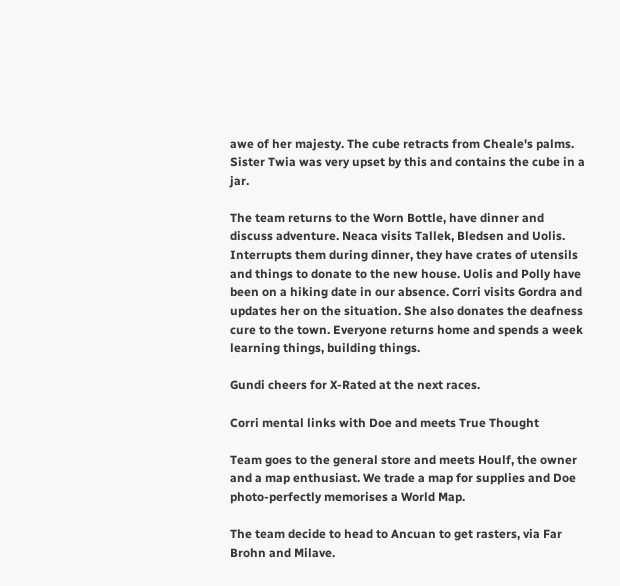awe of her majesty. The cube retracts from Cheale's palms. Sister Twia was very upset by this and contains the cube in a jar.

The team returns to the Worn Bottle, have dinner and discuss adventure. Neaca visits Tallek, Bledsen and Uolis. Interrupts them during dinner, they have crates of utensils and things to donate to the new house. Uolis and Polly have been on a hiking date in our absence. Corri visits Gordra and updates her on the situation. She also donates the deafness cure to the town. Everyone returns home and spends a week learning things, building things.

Gundi cheers for X-Rated at the next races.

Corri mental links with Doe and meets True Thought

Team goes to the general store and meets Houlf, the owner and a map enthusiast. We trade a map for supplies and Doe photo-perfectly memorises a World Map.

The team decide to head to Ancuan to get rasters, via Far Brohn and Milave.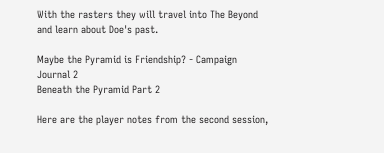With the rasters they will travel into The Beyond and learn about Doe's past.

Maybe the Pyramid is Friendship? - Campaign Journal 2
Beneath the Pyramid Part 2

Here are the player notes from the second session,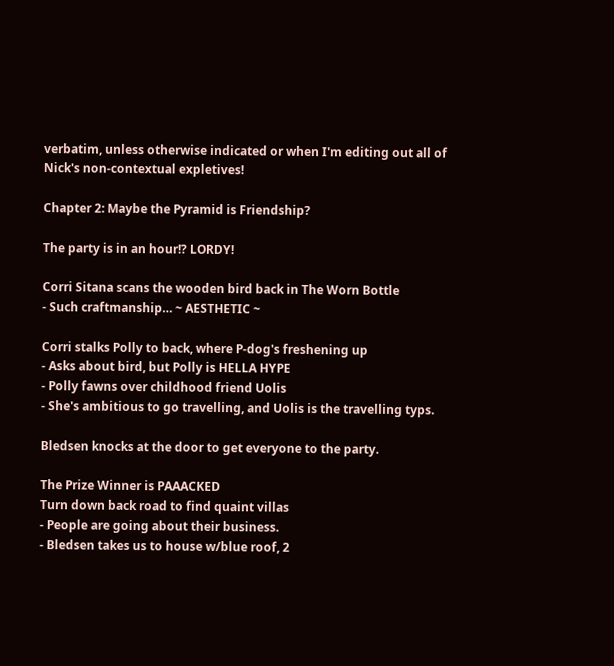verbatim, unless otherwise indicated or when I'm editing out all of Nick's non-contextual expletives!

Chapter 2: Maybe the Pyramid is Friendship?

The party is in an hour!? LORDY!

Corri Sitana scans the wooden bird back in The Worn Bottle
- Such craftmanship… ~ AESTHETIC ~

Corri stalks Polly to back, where P-dog's freshening up
- Asks about bird, but Polly is HELLA HYPE
- Polly fawns over childhood friend Uolis
- She's ambitious to go travelling, and Uolis is the travelling typs.

Bledsen knocks at the door to get everyone to the party.

The Prize Winner is PAAACKED
Turn down back road to find quaint villas
- People are going about their business.
- Bledsen takes us to house w/blue roof, 2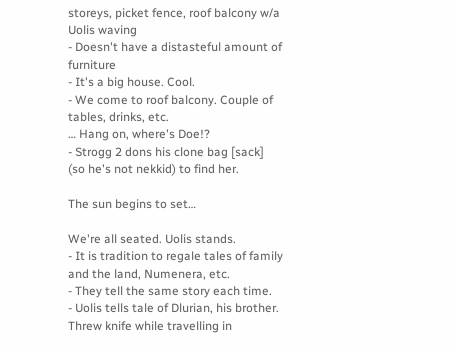storeys, picket fence, roof balcony w/a Uolis waving
- Doesn't have a distasteful amount of furniture
- It's a big house. Cool.
- We come to roof balcony. Couple of tables, drinks, etc.
… Hang on, where's Doe!?
- Strogg 2 dons his clone bag [sack] (so he's not nekkid) to find her.

The sun begins to set…

We're all seated. Uolis stands.
- It is tradition to regale tales of family and the land, Numenera, etc.
- They tell the same story each time.
- Uolis tells tale of Dlurian, his brother. Threw knife while travelling in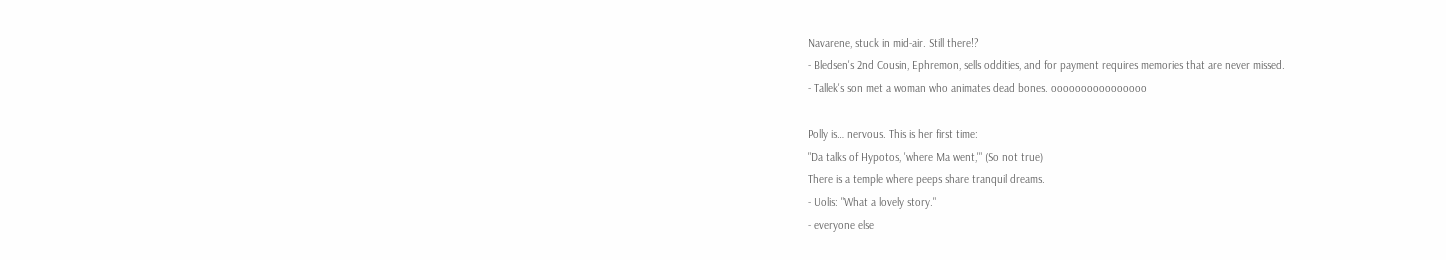Navarene, stuck in mid-air. Still there!?
- Bledsen's 2nd Cousin, Ephremon, sells oddities, and for payment requires memories that are never missed.
- Tallek's son met a woman who animates dead bones. oooooooooooooooo

Polly is… nervous. This is her first time:
"Da talks of Hypotos, 'where Ma went,'" (So not true)
There is a temple where peeps share tranquil dreams.
- Uolis: "What a lovely story."
- everyone else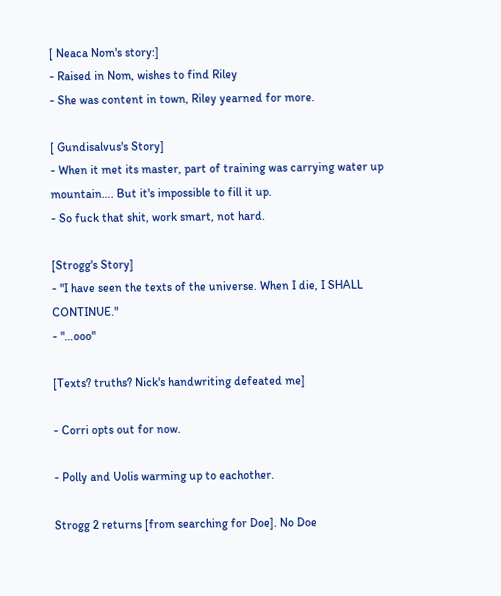[ Neaca Nom's story:]
- Raised in Nom, wishes to find Riley
- She was content in town, Riley yearned for more.

[ Gundisalvus's Story]
- When it met its master, part of training was carrying water up mountain…. But it's impossible to fill it up.
- So fuck that shit, work smart, not hard.

[Strogg's Story]
- "I have seen the texts of the universe. When I die, I SHALL CONTINUE."
- "…ooo"

[Texts? truths? Nick's handwriting defeated me]

- Corri opts out for now.

- Polly and Uolis warming up to eachother.

Strogg 2 returns [from searching for Doe]. No Doe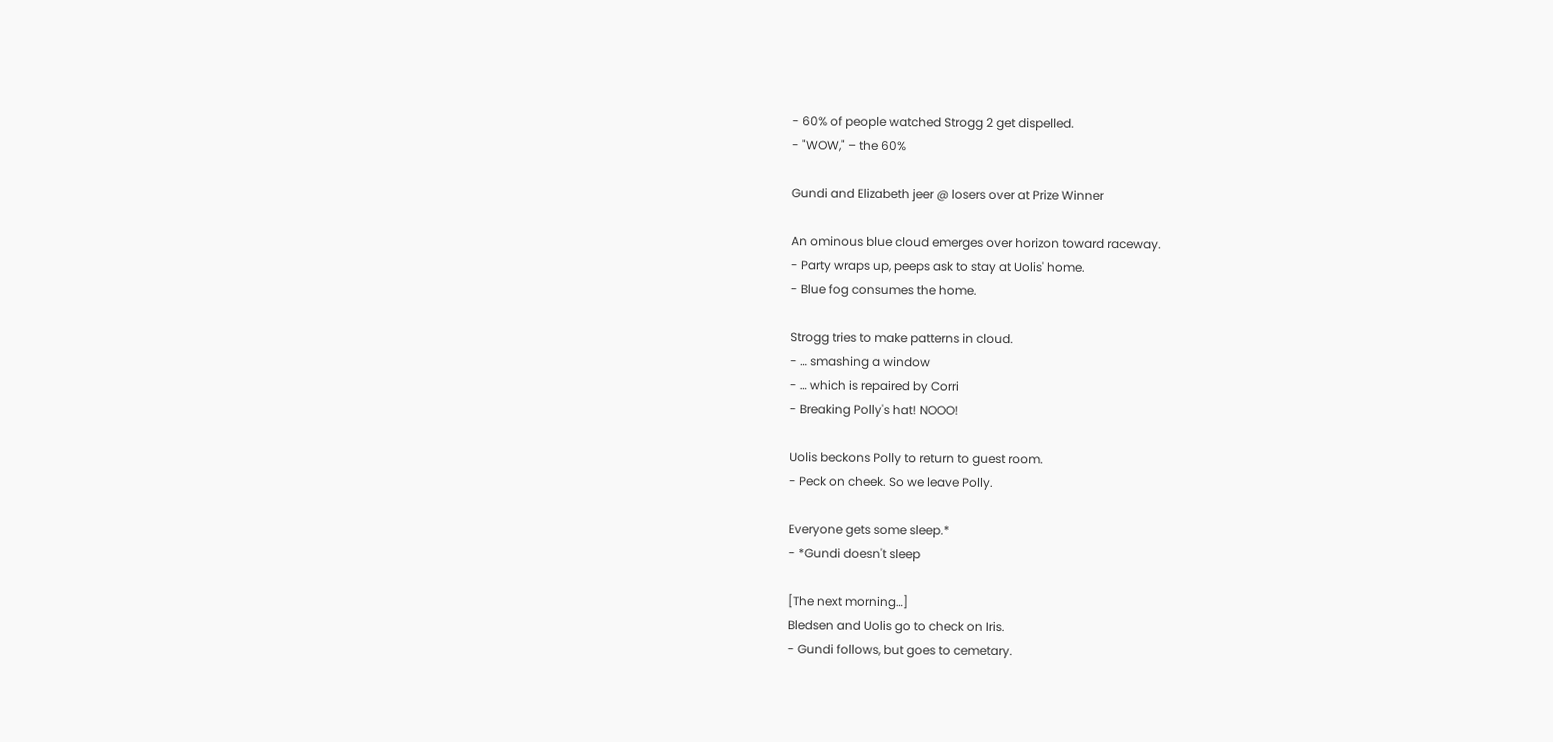- 60% of people watched Strogg 2 get dispelled.
- "WOW," – the 60%

Gundi and Elizabeth jeer @ losers over at Prize Winner

An ominous blue cloud emerges over horizon toward raceway.
- Party wraps up, peeps ask to stay at Uolis' home.
- Blue fog consumes the home.

Strogg tries to make patterns in cloud.
- … smashing a window
- … which is repaired by Corri
- Breaking Polly's hat! NOOO!

Uolis beckons Polly to return to guest room.
- Peck on cheek. So we leave Polly.

Everyone gets some sleep.*
- *Gundi doesn't sleep

[The next morning…]
Bledsen and Uolis go to check on Iris.
- Gundi follows, but goes to cemetary.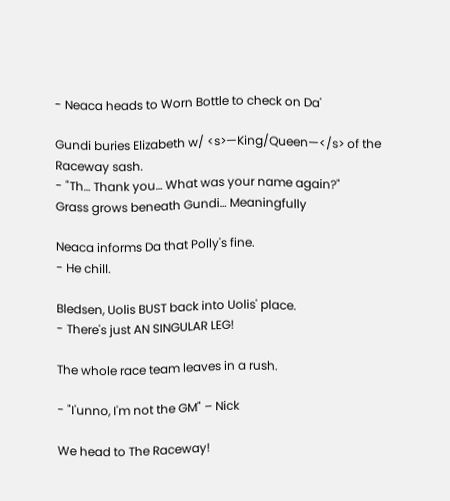- Neaca heads to Worn Bottle to check on Da'

Gundi buries Elizabeth w/ <s>—King/Queen—</s> of the Raceway sash.
- "Th… Thank you… What was your name again?"
Grass grows beneath Gundi… Meaningfully

Neaca informs Da that Polly's fine.
- He chill.

Bledsen, Uolis BUST back into Uolis' place.
- There's just AN SINGULAR LEG!

The whole race team leaves in a rush.

- "I'unno, I'm not the GM" – Nick

We head to The Raceway!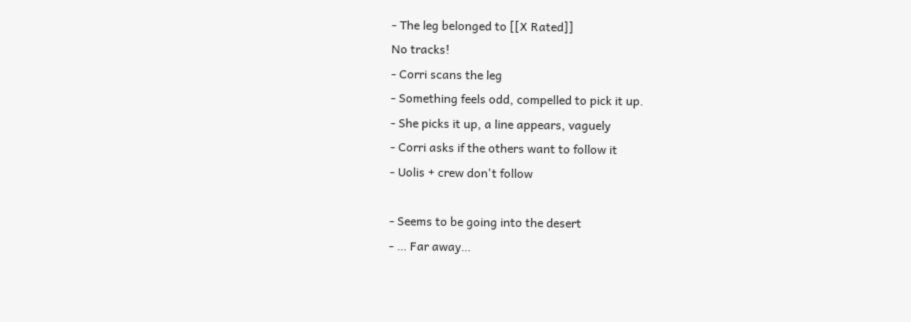- The leg belonged to [[X Rated]]
No tracks!
- Corri scans the leg
- Something feels odd, compelled to pick it up.
- She picks it up, a line appears, vaguely
- Corri asks if the others want to follow it
- Uolis + crew don't follow

- Seems to be going into the desert
- … Far away…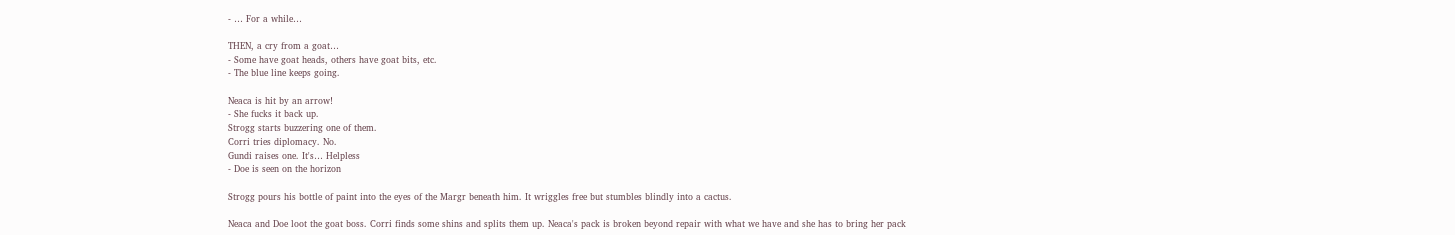- … For a while…

THEN, a cry from a goat…
- Some have goat heads, others have goat bits, etc.
- The blue line keeps going.

Neaca is hit by an arrow!
- She fucks it back up.
Strogg starts buzzering one of them.
Corri tries diplomacy. No.
Gundi raises one. It's… Helpless
- Doe is seen on the horizon

Strogg pours his bottle of paint into the eyes of the Margr beneath him. It wriggles free but stumbles blindly into a cactus.

Neaca and Doe loot the goat boss. Corri finds some shins and splits them up. Neaca's pack is broken beyond repair with what we have and she has to bring her pack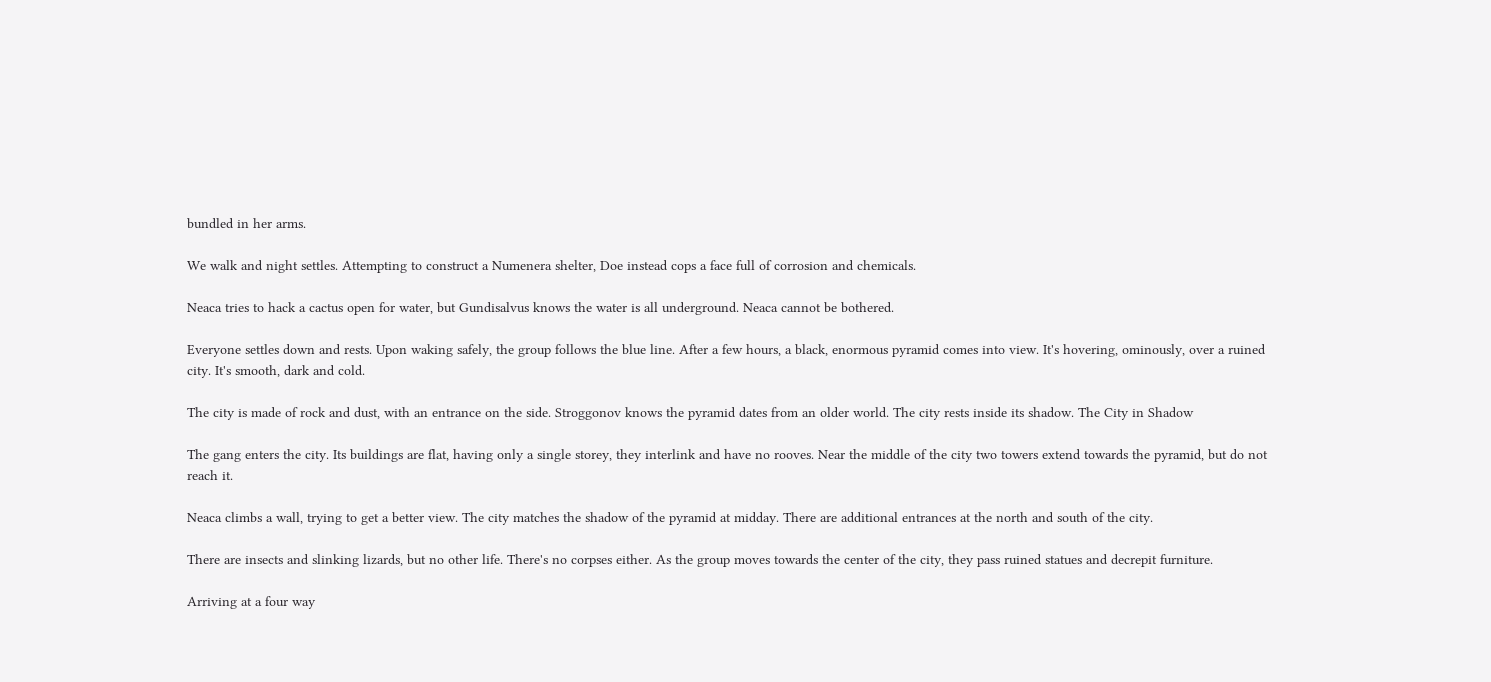bundled in her arms.

We walk and night settles. Attempting to construct a Numenera shelter, Doe instead cops a face full of corrosion and chemicals.

Neaca tries to hack a cactus open for water, but Gundisalvus knows the water is all underground. Neaca cannot be bothered.

Everyone settles down and rests. Upon waking safely, the group follows the blue line. After a few hours, a black, enormous pyramid comes into view. It's hovering, ominously, over a ruined city. It's smooth, dark and cold.

The city is made of rock and dust, with an entrance on the side. Stroggonov knows the pyramid dates from an older world. The city rests inside its shadow. The City in Shadow

The gang enters the city. Its buildings are flat, having only a single storey, they interlink and have no rooves. Near the middle of the city two towers extend towards the pyramid, but do not reach it.

Neaca climbs a wall, trying to get a better view. The city matches the shadow of the pyramid at midday. There are additional entrances at the north and south of the city.

There are insects and slinking lizards, but no other life. There's no corpses either. As the group moves towards the center of the city, they pass ruined statues and decrepit furniture.

Arriving at a four way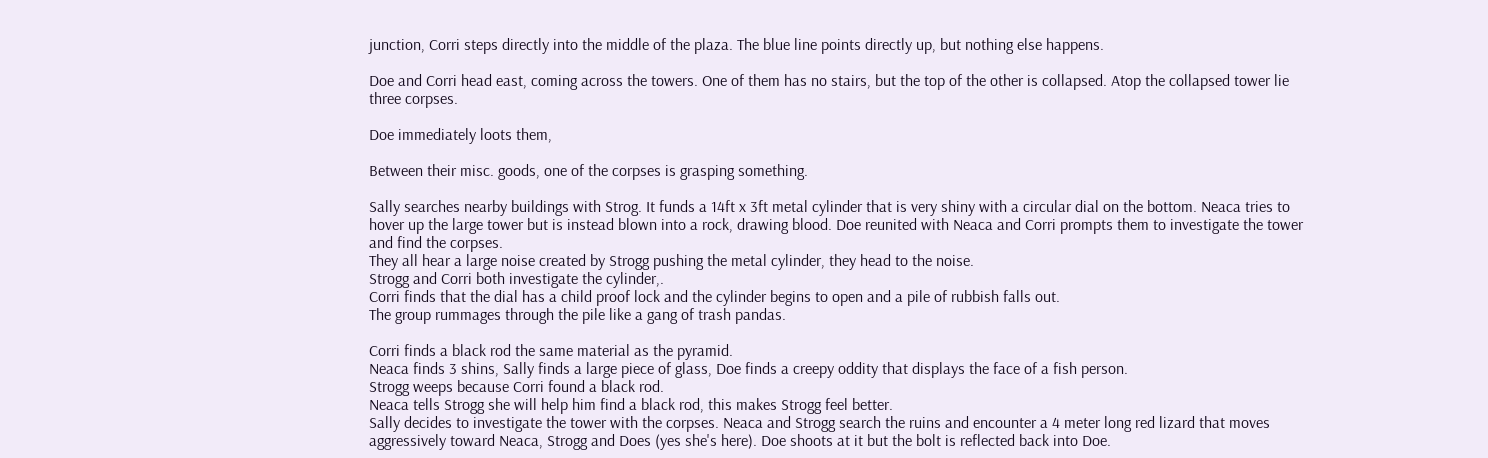junction, Corri steps directly into the middle of the plaza. The blue line points directly up, but nothing else happens.

Doe and Corri head east, coming across the towers. One of them has no stairs, but the top of the other is collapsed. Atop the collapsed tower lie three corpses.

Doe immediately loots them,

Between their misc. goods, one of the corpses is grasping something.

Sally searches nearby buildings with Strog. It funds a 14ft x 3ft metal cylinder that is very shiny with a circular dial on the bottom. Neaca tries to hover up the large tower but is instead blown into a rock, drawing blood. Doe reunited with Neaca and Corri prompts them to investigate the tower and find the corpses.
They all hear a large noise created by Strogg pushing the metal cylinder, they head to the noise.
Strogg and Corri both investigate the cylinder,.
Corri finds that the dial has a child proof lock and the cylinder begins to open and a pile of rubbish falls out.
The group rummages through the pile like a gang of trash pandas.

Corri finds a black rod the same material as the pyramid.
Neaca finds 3 shins, Sally finds a large piece of glass, Doe finds a creepy oddity that displays the face of a fish person.
Strogg weeps because Corri found a black rod.
Neaca tells Strogg she will help him find a black rod, this makes Strogg feel better.
Sally decides to investigate the tower with the corpses. Neaca and Strogg search the ruins and encounter a 4 meter long red lizard that moves aggressively toward Neaca, Strogg and Does (yes she's here). Doe shoots at it but the bolt is reflected back into Doe.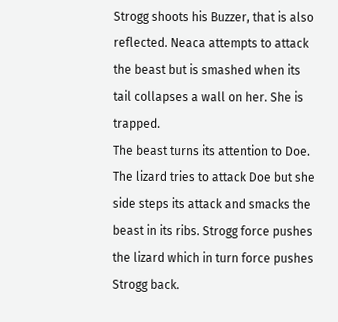Strogg shoots his Buzzer, that is also reflected. Neaca attempts to attack the beast but is smashed when its tail collapses a wall on her. She is trapped.
The beast turns its attention to Doe. The lizard tries to attack Doe but she side steps its attack and smacks the beast in its ribs. Strogg force pushes the lizard which in turn force pushes Strogg back.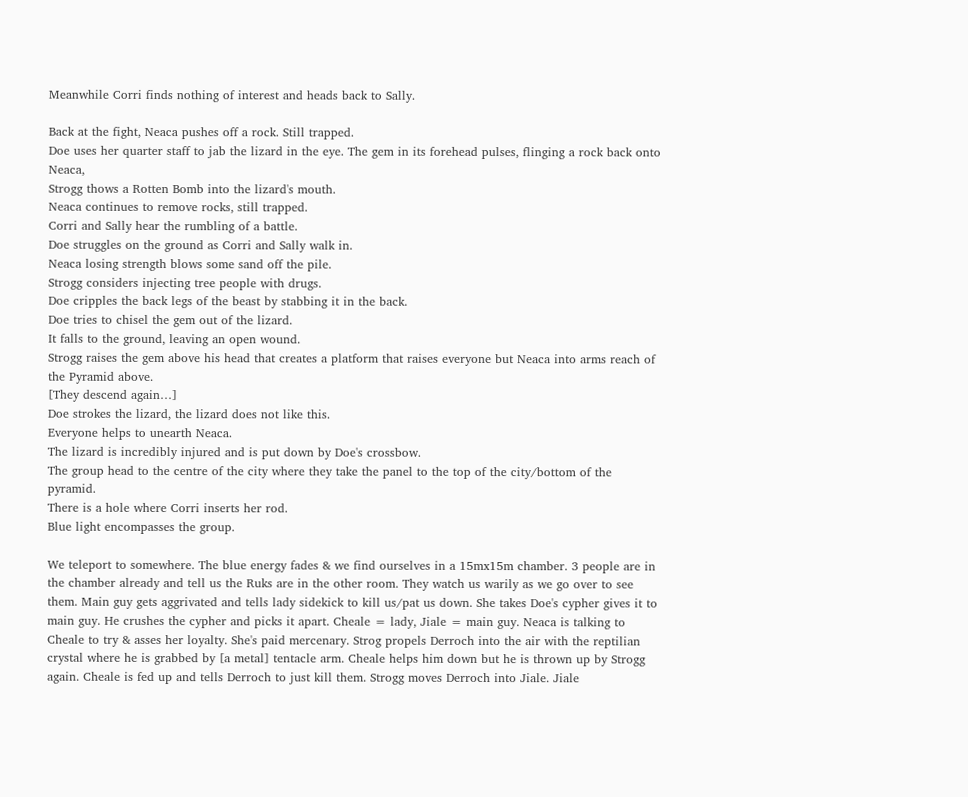Meanwhile Corri finds nothing of interest and heads back to Sally.

Back at the fight, Neaca pushes off a rock. Still trapped.
Doe uses her quarter staff to jab the lizard in the eye. The gem in its forehead pulses, flinging a rock back onto Neaca,
Strogg thows a Rotten Bomb into the lizard's mouth.
Neaca continues to remove rocks, still trapped.
Corri and Sally hear the rumbling of a battle.
Doe struggles on the ground as Corri and Sally walk in.
Neaca losing strength blows some sand off the pile.
Strogg considers injecting tree people with drugs.
Doe cripples the back legs of the beast by stabbing it in the back.
Doe tries to chisel the gem out of the lizard.
It falls to the ground, leaving an open wound.
Strogg raises the gem above his head that creates a platform that raises everyone but Neaca into arms reach of the Pyramid above.
[They descend again…]
Doe strokes the lizard, the lizard does not like this.
Everyone helps to unearth Neaca.
The lizard is incredibly injured and is put down by Doe's crossbow.
The group head to the centre of the city where they take the panel to the top of the city/bottom of the pyramid.
There is a hole where Corri inserts her rod.
Blue light encompasses the group.

We teleport to somewhere. The blue energy fades & we find ourselves in a 15mx15m chamber. 3 people are in the chamber already and tell us the Ruks are in the other room. They watch us warily as we go over to see them. Main guy gets aggrivated and tells lady sidekick to kill us/pat us down. She takes Doe's cypher gives it to main guy. He crushes the cypher and picks it apart. Cheale = lady, Jiale = main guy. Neaca is talking to Cheale to try & asses her loyalty. She's paid mercenary. Strog propels Derroch into the air with the reptilian crystal where he is grabbed by [a metal] tentacle arm. Cheale helps him down but he is thrown up by Strogg again. Cheale is fed up and tells Derroch to just kill them. Strogg moves Derroch into Jiale. Jiale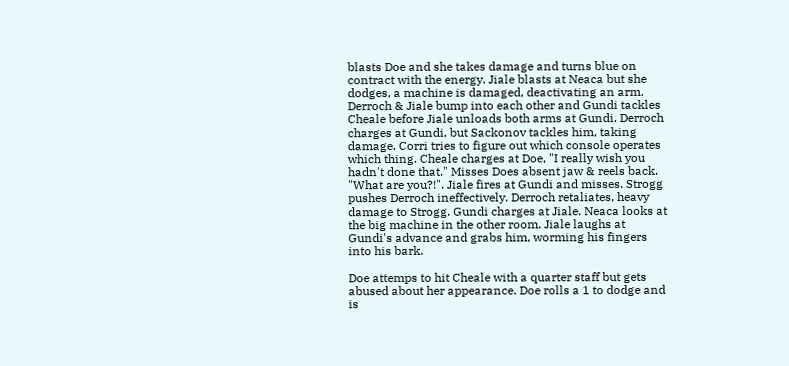blasts Doe and she takes damage and turns blue on contract with the energy. Jiale blasts at Neaca but she dodges, a machine is damaged, deactivating an arm. Derroch & Jiale bump into each other and Gundi tackles Cheale before Jiale unloads both arms at Gundi. Derroch charges at Gundi, but Sackonov tackles him, taking damage. Corri tries to figure out which console operates which thing. Cheale charges at Doe, "I really wish you hadn't done that." Misses Does absent jaw & reels back. "What are you?!". Jiale fires at Gundi and misses. Strogg pushes Derroch ineffectively. Derroch retaliates, heavy damage to Strogg. Gundi charges at Jiale. Neaca looks at the big machine in the other room. Jiale laughs at Gundi's advance and grabs him, worming his fingers into his bark.

Doe attemps to hit Cheale with a quarter staff but gets abused about her appearance. Doe rolls a 1 to dodge and is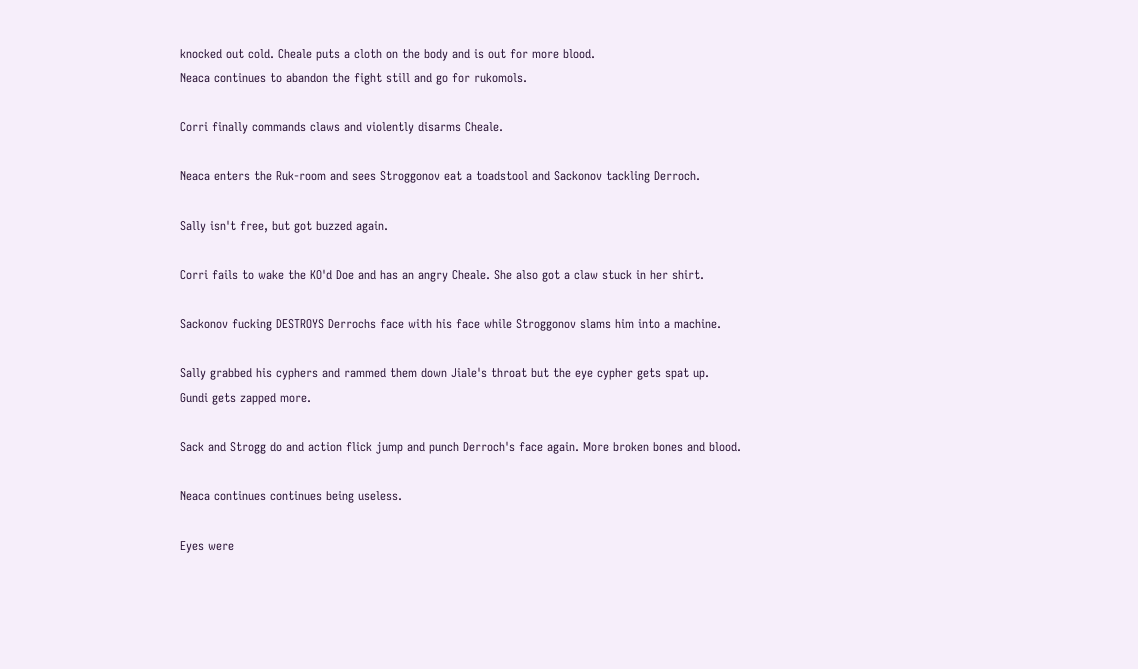knocked out cold. Cheale puts a cloth on the body and is out for more blood.
Neaca continues to abandon the fight still and go for rukomols.

Corri finally commands claws and violently disarms Cheale.

Neaca enters the Ruk-room and sees Stroggonov eat a toadstool and Sackonov tackling Derroch.

Sally isn't free, but got buzzed again.

Corri fails to wake the KO'd Doe and has an angry Cheale. She also got a claw stuck in her shirt.

Sackonov fucking DESTROYS Derrochs face with his face while Stroggonov slams him into a machine.

Sally grabbed his cyphers and rammed them down Jiale's throat but the eye cypher gets spat up.
Gundi gets zapped more.

Sack and Strogg do and action flick jump and punch Derroch's face again. More broken bones and blood.

Neaca continues continues being useless.

Eyes were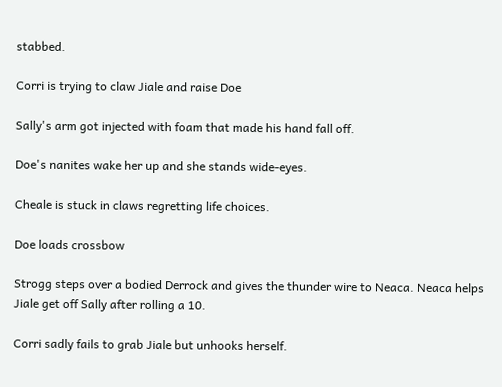stabbed.

Corri is trying to claw Jiale and raise Doe

Sally's arm got injected with foam that made his hand fall off.

Doe's nanites wake her up and she stands wide-eyes.

Cheale is stuck in claws regretting life choices.

Doe loads crossbow

Strogg steps over a bodied Derrock and gives the thunder wire to Neaca. Neaca helps Jiale get off Sally after rolling a 10.

Corri sadly fails to grab Jiale but unhooks herself.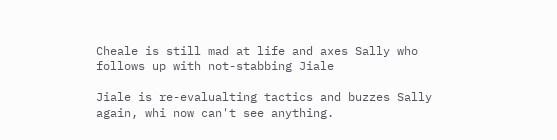Cheale is still mad at life and axes Sally who follows up with not-stabbing Jiale

Jiale is re-evalualting tactics and buzzes Sally again, whi now can't see anything.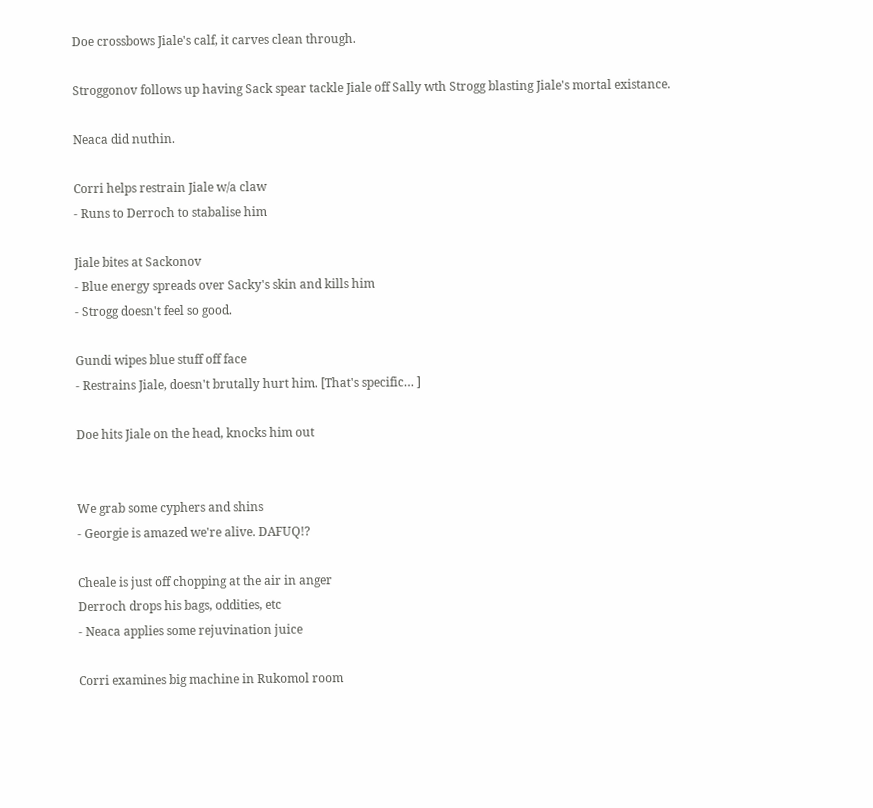Doe crossbows Jiale's calf, it carves clean through.

Stroggonov follows up having Sack spear tackle Jiale off Sally wth Strogg blasting Jiale's mortal existance.

Neaca did nuthin.

Corri helps restrain Jiale w/a claw
- Runs to Derroch to stabalise him

Jiale bites at Sackonov
- Blue energy spreads over Sacky's skin and kills him
- Strogg doesn't feel so good.

Gundi wipes blue stuff off face
- Restrains Jiale, doesn't brutally hurt him. [That's specific… ]

Doe hits Jiale on the head, knocks him out


We grab some cyphers and shins
- Georgie is amazed we're alive. DAFUQ!?

Cheale is just off chopping at the air in anger
Derroch drops his bags, oddities, etc
- Neaca applies some rejuvination juice

Corri examines big machine in Rukomol room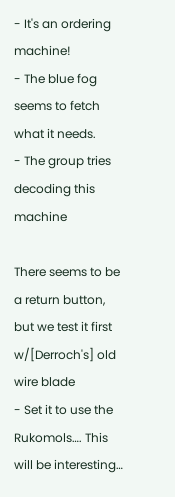- It's an ordering machine!
- The blue fog seems to fetch what it needs.
- The group tries decoding this machine

There seems to be a return button, but we test it first w/[Derroch's] old wire blade
- Set it to use the Rukomols…. This will be interesting…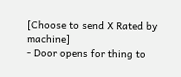[Choose to send X Rated by machine]
- Door opens for thing to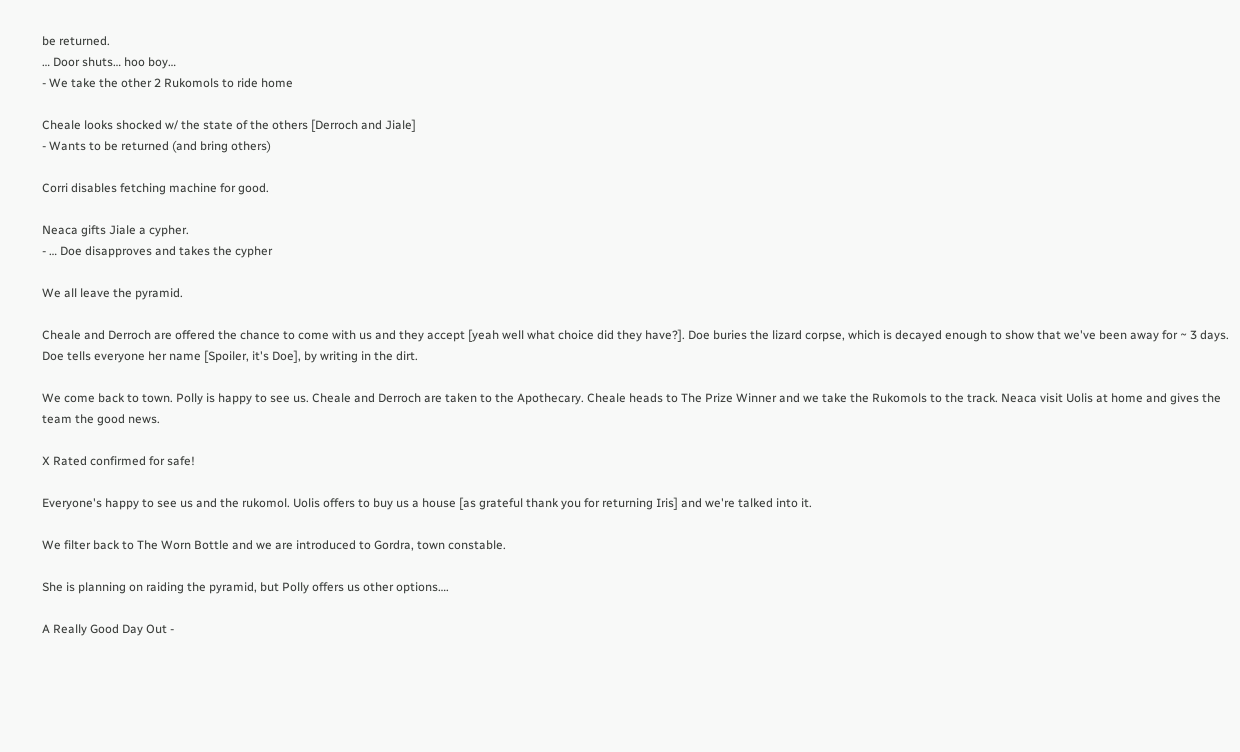be returned.
… Door shuts… hoo boy…
- We take the other 2 Rukomols to ride home

Cheale looks shocked w/ the state of the others [Derroch and Jiale]
- Wants to be returned (and bring others)

Corri disables fetching machine for good.

Neaca gifts Jiale a cypher.
- … Doe disapproves and takes the cypher

We all leave the pyramid.

Cheale and Derroch are offered the chance to come with us and they accept [yeah well what choice did they have?]. Doe buries the lizard corpse, which is decayed enough to show that we've been away for ~ 3 days. Doe tells everyone her name [Spoiler, it's Doe], by writing in the dirt.

We come back to town. Polly is happy to see us. Cheale and Derroch are taken to the Apothecary. Cheale heads to The Prize Winner and we take the Rukomols to the track. Neaca visit Uolis at home and gives the team the good news.

X Rated confirmed for safe!

Everyone's happy to see us and the rukomol. Uolis offers to buy us a house [as grateful thank you for returning Iris] and we're talked into it.

We filter back to The Worn Bottle and we are introduced to Gordra, town constable.

She is planning on raiding the pyramid, but Polly offers us other options….

A Really Good Day Out -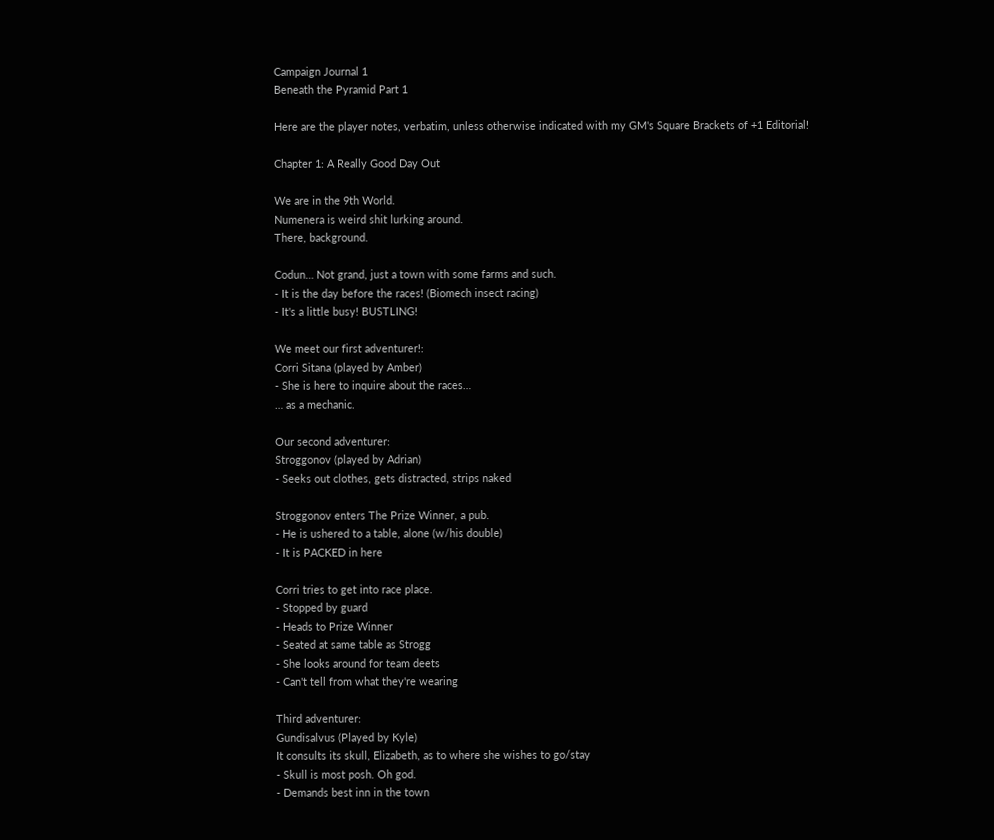Campaign Journal 1
Beneath the Pyramid Part 1

Here are the player notes, verbatim, unless otherwise indicated with my GM's Square Brackets of +1 Editorial!

Chapter 1: A Really Good Day Out

We are in the 9th World.
Numenera is weird shit lurking around.
There, background.

Codun… Not grand, just a town with some farms and such.
- It is the day before the races! (Biomech insect racing)
- It's a little busy! BUSTLING!

We meet our first adventurer!:
Corri Sitana (played by Amber)
- She is here to inquire about the races…
… as a mechanic.

Our second adventurer:
Stroggonov (played by Adrian)
- Seeks out clothes, gets distracted, strips naked

Stroggonov enters The Prize Winner, a pub.
- He is ushered to a table, alone (w/his double)
- It is PACKED in here

Corri tries to get into race place.
- Stopped by guard
- Heads to Prize Winner
- Seated at same table as Strogg
- She looks around for team deets
- Can't tell from what they're wearing

Third adventurer:
Gundisalvus (Played by Kyle)
It consults its skull, Elizabeth, as to where she wishes to go/stay
- Skull is most posh. Oh god.
- Demands best inn in the town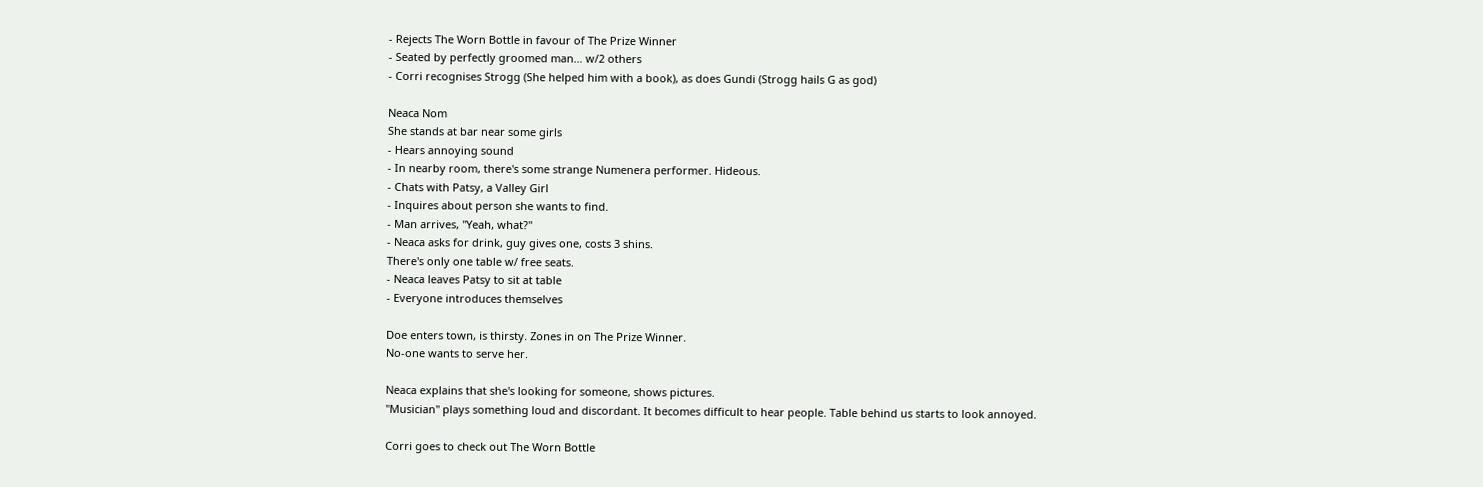- Rejects The Worn Bottle in favour of The Prize Winner
- Seated by perfectly groomed man… w/2 others
- Corri recognises Strogg (She helped him with a book), as does Gundi (Strogg hails G as god)

Neaca Nom
She stands at bar near some girls
- Hears annoying sound
- In nearby room, there's some strange Numenera performer. Hideous.
- Chats with Patsy, a Valley Girl
- Inquires about person she wants to find.
- Man arrives, "Yeah, what?"
- Neaca asks for drink, guy gives one, costs 3 shins.
There's only one table w/ free seats.
- Neaca leaves Patsy to sit at table
- Everyone introduces themselves

Doe enters town, is thirsty. Zones in on The Prize Winner.
No-one wants to serve her.

Neaca explains that she's looking for someone, shows pictures.
"Musician" plays something loud and discordant. It becomes difficult to hear people. Table behind us starts to look annoyed.

Corri goes to check out The Worn Bottle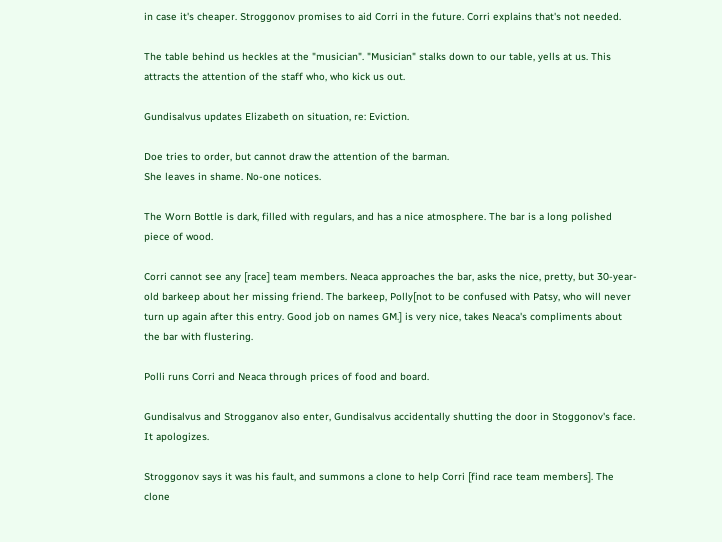in case it's cheaper. Stroggonov promises to aid Corri in the future. Corri explains that's not needed.

The table behind us heckles at the "musician". "Musician" stalks down to our table, yells at us. This attracts the attention of the staff who, who kick us out.

Gundisalvus updates Elizabeth on situation, re: Eviction.

Doe tries to order, but cannot draw the attention of the barman.
She leaves in shame. No-one notices.

The Worn Bottle is dark, filled with regulars, and has a nice atmosphere. The bar is a long polished piece of wood.

Corri cannot see any [race] team members. Neaca approaches the bar, asks the nice, pretty, but 30-year-old barkeep about her missing friend. The barkeep, Polly[not to be confused with Patsy, who will never turn up again after this entry. Good job on names GM.] is very nice, takes Neaca's compliments about the bar with flustering.

Polli runs Corri and Neaca through prices of food and board.

Gundisalvus and Strogganov also enter, Gundisalvus accidentally shutting the door in Stoggonov's face. It apologizes.

Stroggonov says it was his fault, and summons a clone to help Corri [find race team members]. The clone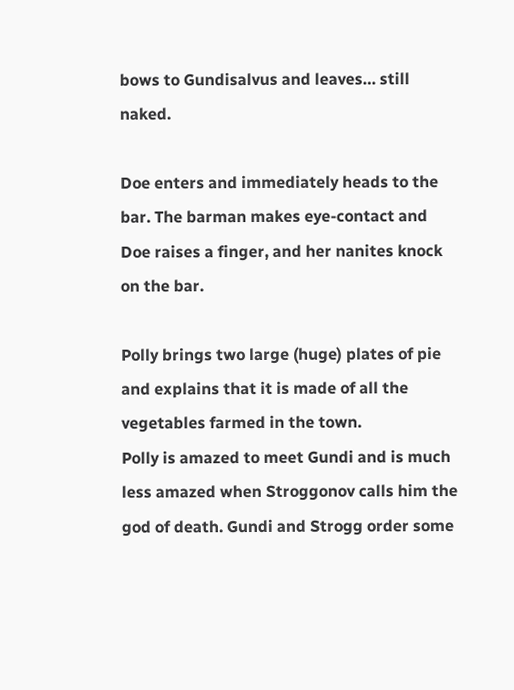bows to Gundisalvus and leaves… still naked.

Doe enters and immediately heads to the bar. The barman makes eye-contact and Doe raises a finger, and her nanites knock on the bar.

Polly brings two large (huge) plates of pie and explains that it is made of all the vegetables farmed in the town.
Polly is amazed to meet Gundi and is much less amazed when Stroggonov calls him the god of death. Gundi and Strogg order some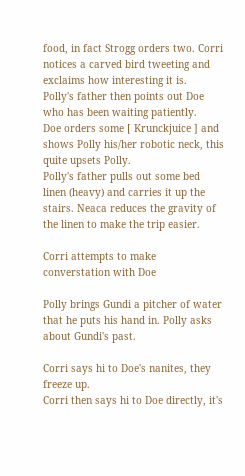food, in fact Strogg orders two. Corri notices a carved bird tweeting and exclaims how interesting it is.
Polly's father then points out Doe who has been waiting patiently.
Doe orders some [ Krunckjuice ] and shows Polly his/her robotic neck, this quite upsets Polly.
Polly's father pulls out some bed linen (heavy) and carries it up the stairs. Neaca reduces the gravity of the linen to make the trip easier.

Corri attempts to make converstation with Doe

Polly brings Gundi a pitcher of water that he puts his hand in. Polly asks about Gundi's past.

Corri says hi to Doe's nanites, they freeze up.
Corri then says hi to Doe directly, it's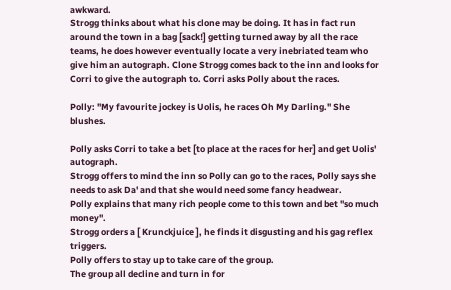awkward.
Strogg thinks about what his clone may be doing. It has in fact run around the town in a bag [sack!] getting turned away by all the race teams, he does however eventually locate a very inebriated team who give him an autograph. Clone Strogg comes back to the inn and looks for Corri to give the autograph to. Corri asks Polly about the races.

Polly: "My favourite jockey is Uolis, he races Oh My Darling." She blushes.

Polly asks Corri to take a bet [to place at the races for her] and get Uolis' autograph.
Strogg offers to mind the inn so Polly can go to the races, Polly says she needs to ask Da' and that she would need some fancy headwear.
Polly explains that many rich people come to this town and bet "so much money".
Strogg orders a [ Krunckjuice ], he finds it disgusting and his gag reflex triggers.
Polly offers to stay up to take care of the group.
The group all decline and turn in for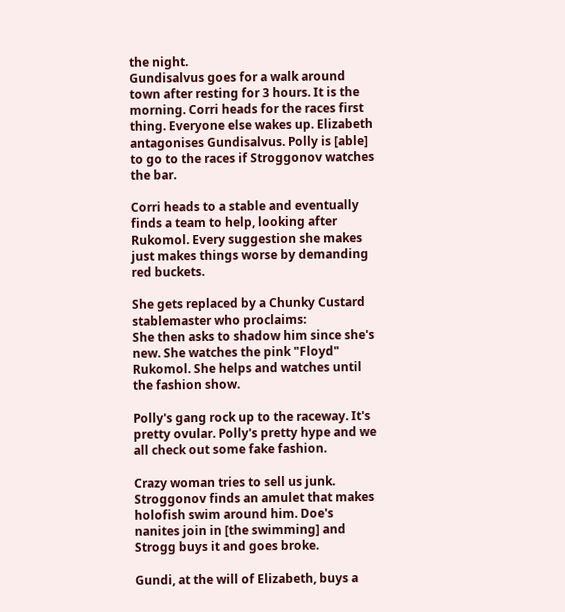the night.
Gundisalvus goes for a walk around town after resting for 3 hours. It is the morning. Corri heads for the races first thing. Everyone else wakes up. Elizabeth antagonises Gundisalvus. Polly is [able] to go to the races if Stroggonov watches the bar.

Corri heads to a stable and eventually finds a team to help, looking after Rukomol. Every suggestion she makes just makes things worse by demanding red buckets.

She gets replaced by a Chunky Custard stablemaster who proclaims:
She then asks to shadow him since she's new. She watches the pink "Floyd" Rukomol. She helps and watches until the fashion show.

Polly's gang rock up to the raceway. It's pretty ovular. Polly's pretty hype and we all check out some fake fashion.

Crazy woman tries to sell us junk. Stroggonov finds an amulet that makes holofish swim around him. Doe's nanites join in [the swimming] and Strogg buys it and goes broke.

Gundi, at the will of Elizabeth, buys a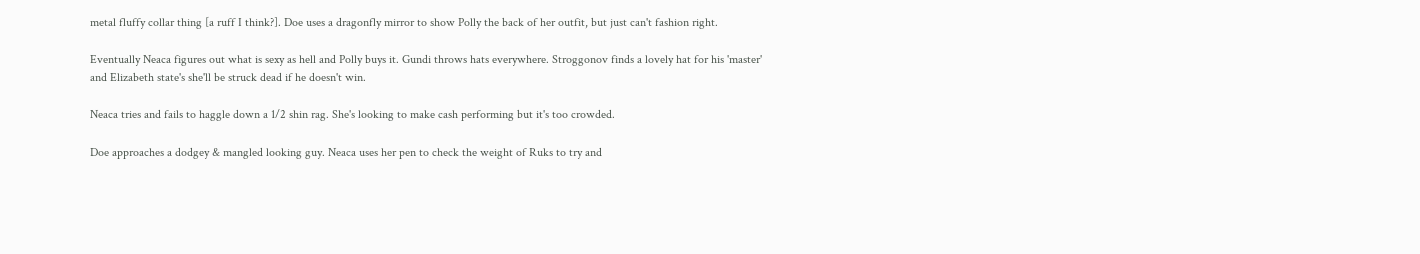metal fluffy collar thing [a ruff I think?]. Doe uses a dragonfly mirror to show Polly the back of her outfit, but just can't fashion right.

Eventually Neaca figures out what is sexy as hell and Polly buys it. Gundi throws hats everywhere. Stroggonov finds a lovely hat for his 'master' and Elizabeth state's she'll be struck dead if he doesn't win.

Neaca tries and fails to haggle down a 1/2 shin rag. She's looking to make cash performing but it's too crowded.

Doe approaches a dodgey & mangled looking guy. Neaca uses her pen to check the weight of Ruks to try and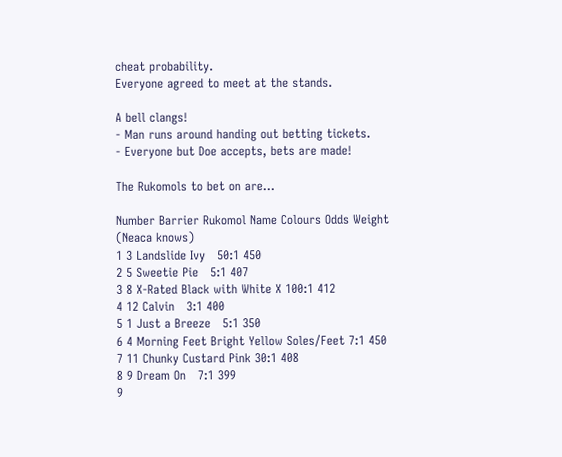cheat probability.
Everyone agreed to meet at the stands.

A bell clangs!
- Man runs around handing out betting tickets.
- Everyone but Doe accepts, bets are made!

The Rukomols to bet on are…

Number Barrier Rukomol Name Colours Odds Weight (Neaca knows)
1 3 Landslide Ivy   50:1 450
2 5 Sweetie Pie   5:1 407
3 8 X-Rated Black with White X 100:1 412
4 12 Calvin   3:1 400
5 1 Just a Breeze   5:1 350
6 4 Morning Feet Bright Yellow Soles/Feet 7:1 450
7 11 Chunky Custard Pink 30:1 408
8 9 Dream On   7:1 399
9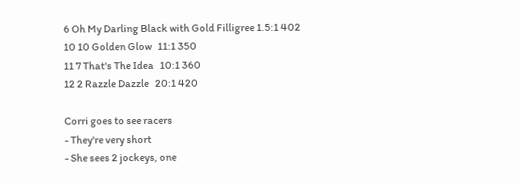6 Oh My Darling Black with Gold Filligree 1.5:1 402
10 10 Golden Glow   11:1 350
11 7 That's The Idea   10:1 360
12 2 Razzle Dazzle   20:1 420

Corri goes to see racers
- They're very short
- She sees 2 jockeys, one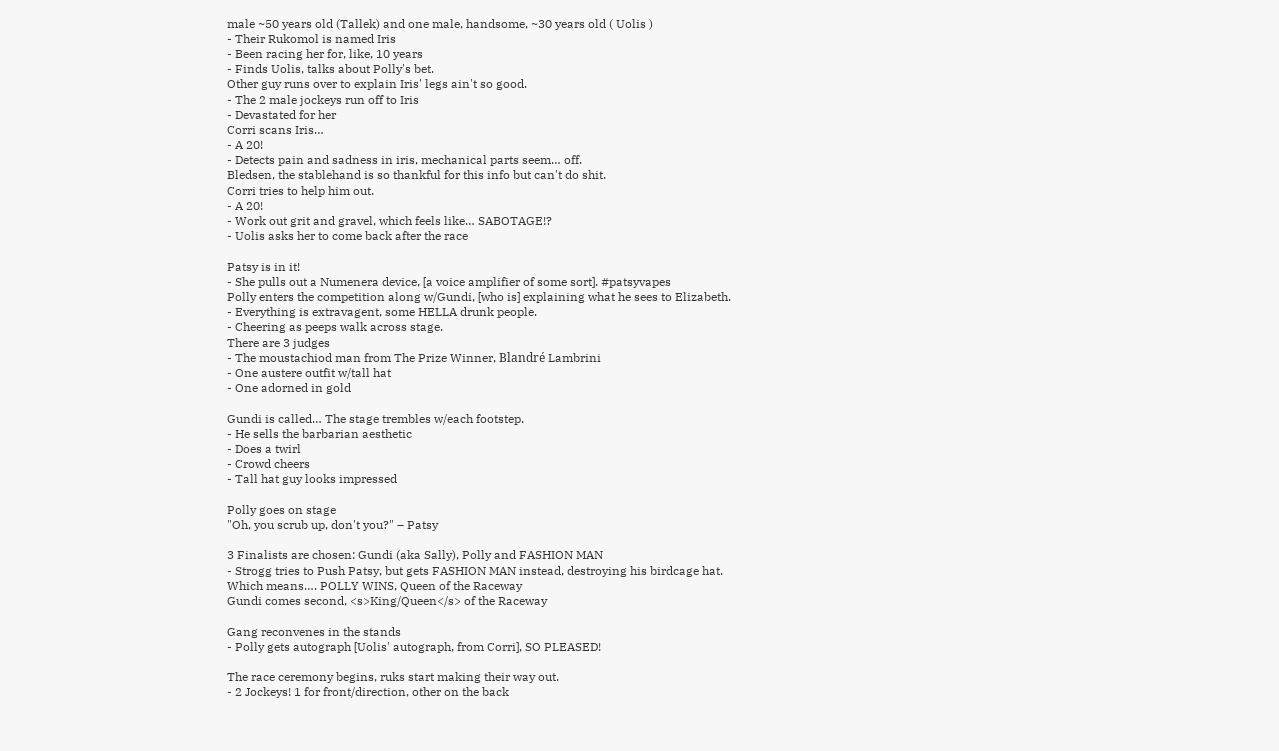male ~50 years old (Tallek) and one male, handsome, ~30 years old ( Uolis )
- Their Rukomol is named Iris
- Been racing her for, like, 10 years
- Finds Uolis, talks about Polly's bet.
Other guy runs over to explain Iris' legs ain't so good.
- The 2 male jockeys run off to Iris
- Devastated for her
Corri scans Iris…
- A 20!
- Detects pain and sadness in iris, mechanical parts seem… off.
Bledsen, the stablehand is so thankful for this info but can't do shit.
Corri tries to help him out.
- A 20!
- Work out grit and gravel, which feels like… SABOTAGE!?
- Uolis asks her to come back after the race

Patsy is in it!
- She pulls out a Numenera device, [a voice amplifier of some sort]. #patsyvapes
Polly enters the competition along w/Gundi, [who is] explaining what he sees to Elizabeth.
- Everything is extravagent, some HELLA drunk people.
- Cheering as peeps walk across stage.
There are 3 judges
- The moustachiod man from The Prize Winner, Blandré Lambrini
- One austere outfit w/tall hat
- One adorned in gold

Gundi is called… The stage trembles w/each footstep.
- He sells the barbarian aesthetic
- Does a twirl
- Crowd cheers
- Tall hat guy looks impressed

Polly goes on stage
"Oh, you scrub up, don't you?" – Patsy

3 Finalists are chosen: Gundi (aka Sally), Polly and FASHION MAN
- Strogg tries to Push Patsy, but gets FASHION MAN instead, destroying his birdcage hat.
Which means…. POLLY WINS, Queen of the Raceway
Gundi comes second, <s>King/Queen</s> of the Raceway

Gang reconvenes in the stands
- Polly gets autograph [Uolis' autograph, from Corri], SO PLEASED!

The race ceremony begins, ruks start making their way out.
- 2 Jockeys! 1 for front/direction, other on the back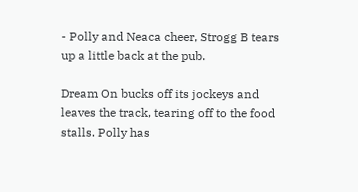- Polly and Neaca cheer, Strogg B tears up a little back at the pub.

Dream On bucks off its jockeys and leaves the track, tearing off to the food stalls. Polly has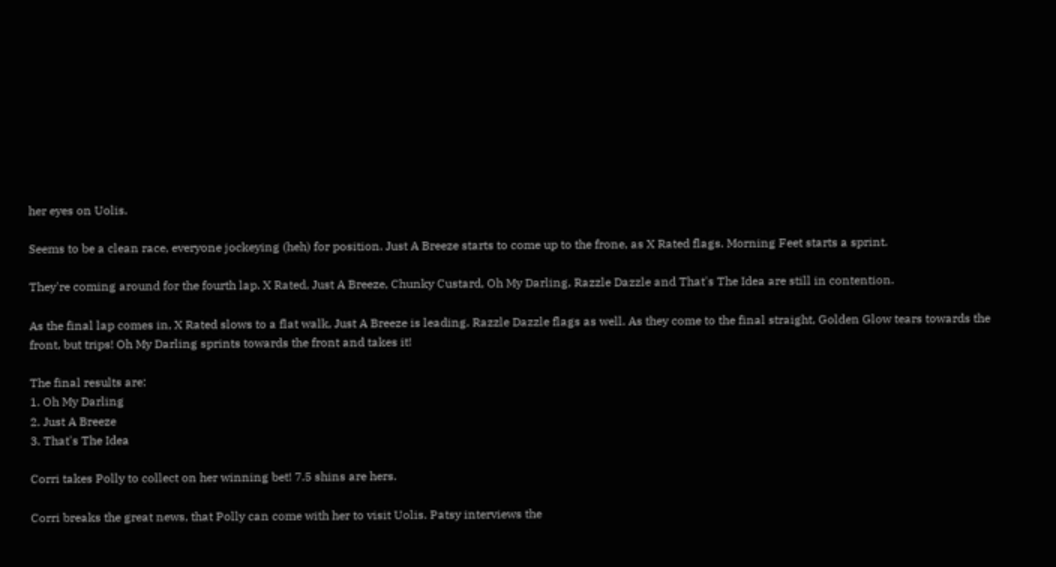her eyes on Uolis.

Seems to be a clean race, everyone jockeying (heh) for position. Just A Breeze starts to come up to the frone, as X Rated flags. Morning Feet starts a sprint.

They're coming around for the fourth lap. X Rated, Just A Breeze, Chunky Custard, Oh My Darling, Razzle Dazzle and That's The Idea are still in contention.

As the final lap comes in, X Rated slows to a flat walk, Just A Breeze is leading. Razzle Dazzle flags as well. As they come to the final straight, Golden Glow tears towards the front, but trips! Oh My Darling sprints towards the front and takes it!

The final results are:
1. Oh My Darling
2. Just A Breeze
3. That's The Idea

Corri takes Polly to collect on her winning bet! 7.5 shins are hers.

Corri breaks the great news, that Polly can come with her to visit Uolis. Patsy interviews the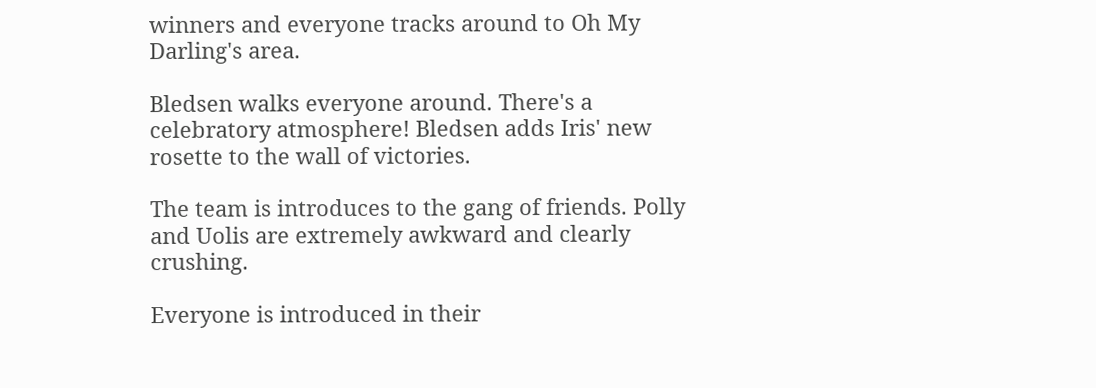winners and everyone tracks around to Oh My Darling's area.

Bledsen walks everyone around. There's a celebratory atmosphere! Bledsen adds Iris' new rosette to the wall of victories.

The team is introduces to the gang of friends. Polly and Uolis are extremely awkward and clearly crushing.

Everyone is introduced in their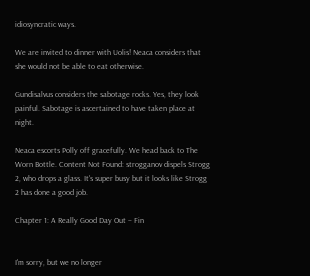idiosyncratic ways.

We are invited to dinner with Uolis! Neaca considers that she would not be able to eat otherwise.

Gundisalvus considers the sabotage rocks. Yes, they look painful. Sabotage is ascertained to have taken place at night.

Neaca escorts Polly off gracefully. We head back to The Worn Bottle. Content Not Found: strogganov dispels Strogg 2, who drops a glass. It's super busy but it looks like Strogg 2 has done a good job.

Chapter 1: A Really Good Day Out – Fin


I'm sorry, but we no longer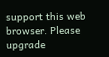support this web browser. Please upgrade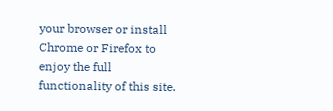your browser or install Chrome or Firefox to enjoy the full functionality of this site.